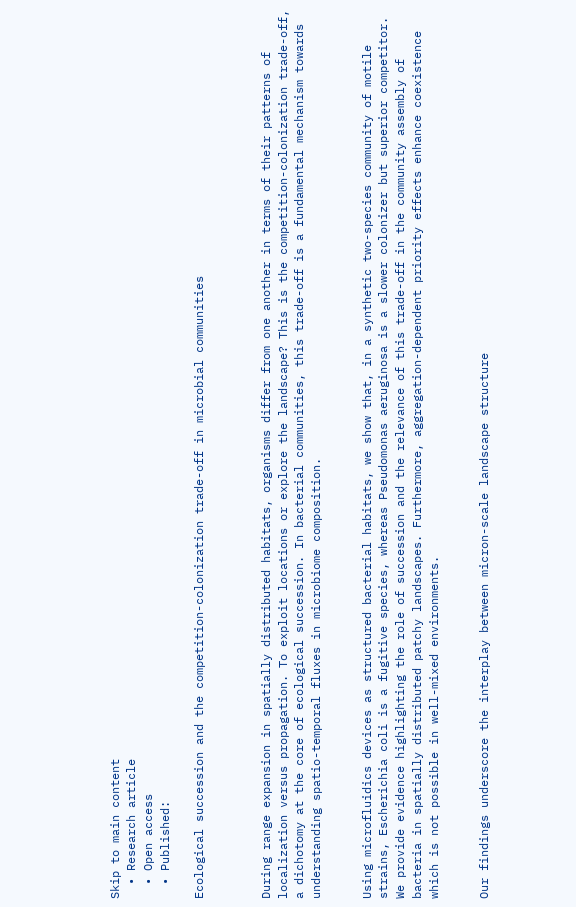Skip to main content
  • Research article
  • Open access
  • Published:

Ecological succession and the competition-colonization trade-off in microbial communities



During range expansion in spatially distributed habitats, organisms differ from one another in terms of their patterns of localization versus propagation. To exploit locations or explore the landscape? This is the competition-colonization trade-off, a dichotomy at the core of ecological succession. In bacterial communities, this trade-off is a fundamental mechanism towards understanding spatio-temporal fluxes in microbiome composition.


Using microfluidics devices as structured bacterial habitats, we show that, in a synthetic two-species community of motile strains, Escherichia coli is a fugitive species, whereas Pseudomonas aeruginosa is a slower colonizer but superior competitor. We provide evidence highlighting the role of succession and the relevance of this trade-off in the community assembly of bacteria in spatially distributed patchy landscapes. Furthermore, aggregation-dependent priority effects enhance coexistence which is not possible in well-mixed environments.


Our findings underscore the interplay between micron-scale landscape structure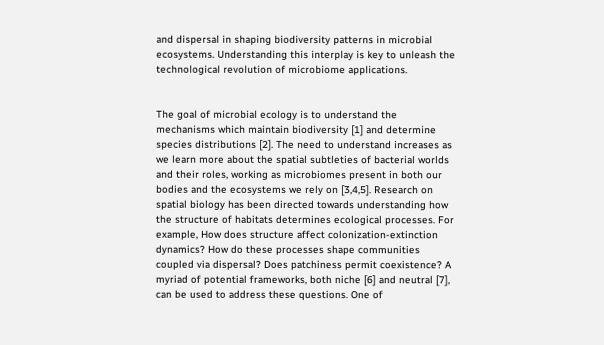and dispersal in shaping biodiversity patterns in microbial ecosystems. Understanding this interplay is key to unleash the technological revolution of microbiome applications.


The goal of microbial ecology is to understand the mechanisms which maintain biodiversity [1] and determine species distributions [2]. The need to understand increases as we learn more about the spatial subtleties of bacterial worlds and their roles, working as microbiomes present in both our bodies and the ecosystems we rely on [3,4,5]. Research on spatial biology has been directed towards understanding how the structure of habitats determines ecological processes. For example, How does structure affect colonization-extinction dynamics? How do these processes shape communities coupled via dispersal? Does patchiness permit coexistence? A myriad of potential frameworks, both niche [6] and neutral [7], can be used to address these questions. One of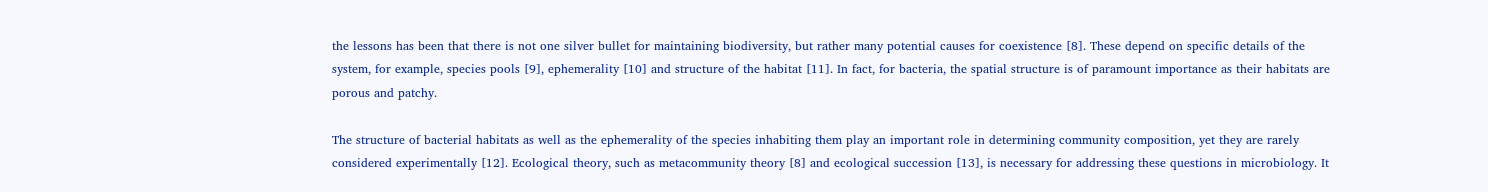the lessons has been that there is not one silver bullet for maintaining biodiversity, but rather many potential causes for coexistence [8]. These depend on specific details of the system, for example, species pools [9], ephemerality [10] and structure of the habitat [11]. In fact, for bacteria, the spatial structure is of paramount importance as their habitats are porous and patchy.

The structure of bacterial habitats as well as the ephemerality of the species inhabiting them play an important role in determining community composition, yet they are rarely considered experimentally [12]. Ecological theory, such as metacommunity theory [8] and ecological succession [13], is necessary for addressing these questions in microbiology. It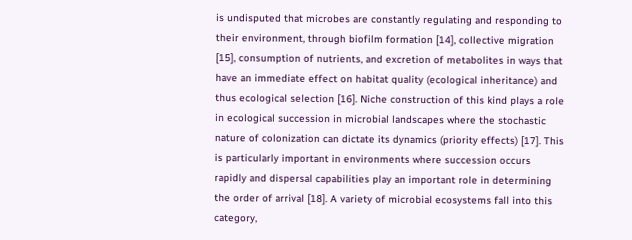is undisputed that microbes are constantly regulating and responding to their environment, through biofilm formation [14], collective migration [15], consumption of nutrients, and excretion of metabolites in ways that have an immediate effect on habitat quality (ecological inheritance) and thus ecological selection [16]. Niche construction of this kind plays a role in ecological succession in microbial landscapes where the stochastic nature of colonization can dictate its dynamics (priority effects) [17]. This is particularly important in environments where succession occurs rapidly and dispersal capabilities play an important role in determining the order of arrival [18]. A variety of microbial ecosystems fall into this category,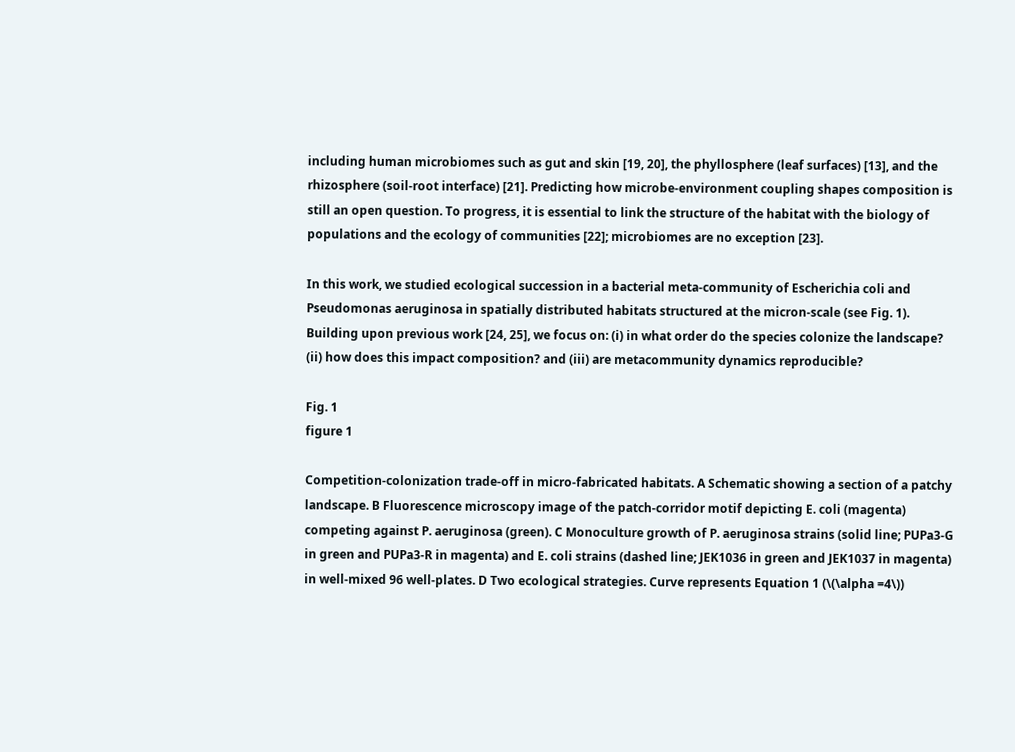including human microbiomes such as gut and skin [19, 20], the phyllosphere (leaf surfaces) [13], and the rhizosphere (soil-root interface) [21]. Predicting how microbe-environment coupling shapes composition is still an open question. To progress, it is essential to link the structure of the habitat with the biology of populations and the ecology of communities [22]; microbiomes are no exception [23].

In this work, we studied ecological succession in a bacterial meta-community of Escherichia coli and Pseudomonas aeruginosa in spatially distributed habitats structured at the micron-scale (see Fig. 1). Building upon previous work [24, 25], we focus on: (i) in what order do the species colonize the landscape? (ii) how does this impact composition? and (iii) are metacommunity dynamics reproducible?

Fig. 1
figure 1

Competition-colonization trade-off in micro-fabricated habitats. A Schematic showing a section of a patchy landscape. B Fluorescence microscopy image of the patch-corridor motif depicting E. coli (magenta) competing against P. aeruginosa (green). C Monoculture growth of P. aeruginosa strains (solid line; PUPa3-G in green and PUPa3-R in magenta) and E. coli strains (dashed line; JEK1036 in green and JEK1037 in magenta) in well-mixed 96 well-plates. D Two ecological strategies. Curve represents Equation 1 (\(\alpha =4\))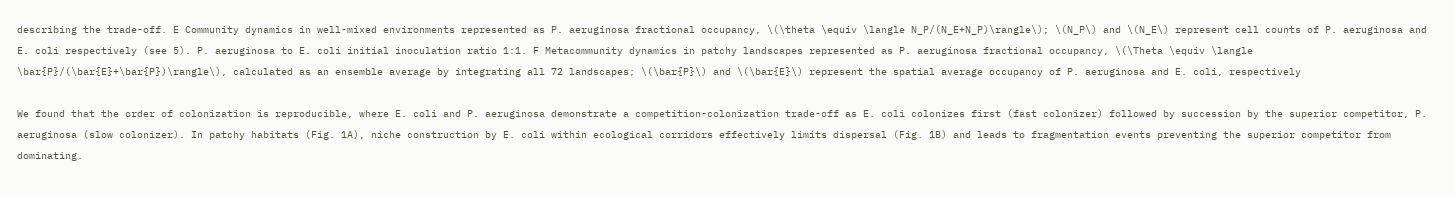describing the trade-off. E Community dynamics in well-mixed environments represented as P. aeruginosa fractional occupancy, \(\theta \equiv \langle N_P/(N_E+N_P)\rangle\); \(N_P\) and \(N_E\) represent cell counts of P. aeruginosa and E. coli respectively (see 5). P. aeruginosa to E. coli initial inoculation ratio 1:1. F Metacommunity dynamics in patchy landscapes represented as P. aeruginosa fractional occupancy, \(\Theta \equiv \langle \bar{P}/(\bar{E}+\bar{P})\rangle\), calculated as an ensemble average by integrating all 72 landscapes; \(\bar{P}\) and \(\bar{E}\) represent the spatial average occupancy of P. aeruginosa and E. coli, respectively

We found that the order of colonization is reproducible, where E. coli and P. aeruginosa demonstrate a competition-colonization trade-off as E. coli colonizes first (fast colonizer) followed by succession by the superior competitor, P. aeruginosa (slow colonizer). In patchy habitats (Fig. 1A), niche construction by E. coli within ecological corridors effectively limits dispersal (Fig. 1B) and leads to fragmentation events preventing the superior competitor from dominating.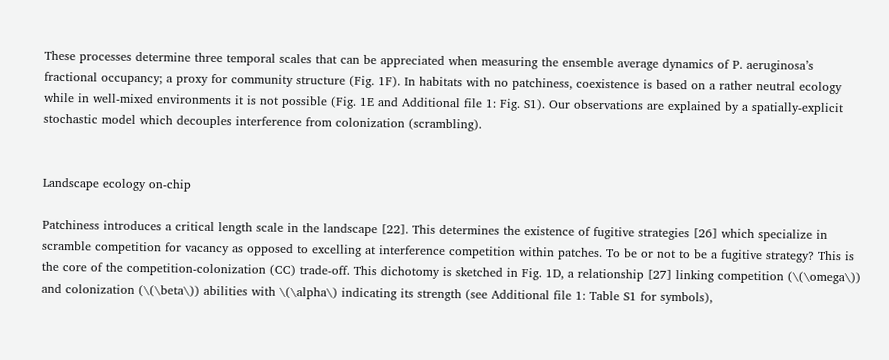These processes determine three temporal scales that can be appreciated when measuring the ensemble average dynamics of P. aeruginosa’s fractional occupancy; a proxy for community structure (Fig. 1F). In habitats with no patchiness, coexistence is based on a rather neutral ecology while in well-mixed environments it is not possible (Fig. 1E and Additional file 1: Fig. S1). Our observations are explained by a spatially-explicit stochastic model which decouples interference from colonization (scrambling).


Landscape ecology on-chip

Patchiness introduces a critical length scale in the landscape [22]. This determines the existence of fugitive strategies [26] which specialize in scramble competition for vacancy as opposed to excelling at interference competition within patches. To be or not to be a fugitive strategy? This is the core of the competition-colonization (CC) trade-off. This dichotomy is sketched in Fig. 1D, a relationship [27] linking competition (\(\omega\)) and colonization (\(\beta\)) abilities with \(\alpha\) indicating its strength (see Additional file 1: Table S1 for symbols),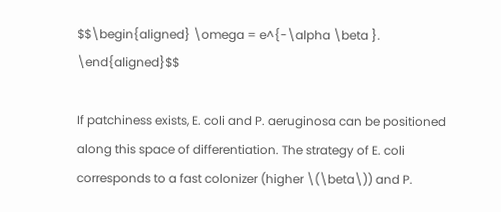$$\begin{aligned} \omega = e^{-\alpha \beta }. \end{aligned}$$

If patchiness exists, E. coli and P. aeruginosa can be positioned along this space of differentiation. The strategy of E. coli corresponds to a fast colonizer (higher \(\beta\)) and P.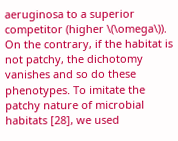aeruginosa to a superior competitor (higher \(\omega\)). On the contrary, if the habitat is not patchy, the dichotomy vanishes and so do these phenotypes. To imitate the patchy nature of microbial habitats [28], we used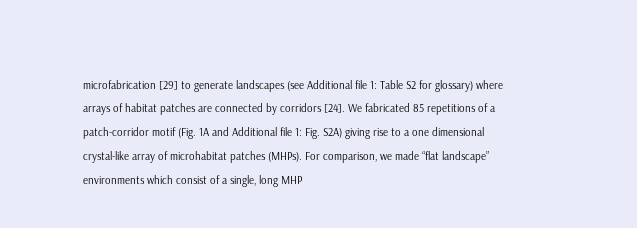microfabrication [29] to generate landscapes (see Additional file 1: Table S2 for glossary) where arrays of habitat patches are connected by corridors [24]. We fabricated 85 repetitions of a patch-corridor motif (Fig. 1A and Additional file 1: Fig. S2A) giving rise to a one dimensional crystal-like array of microhabitat patches (MHPs). For comparison, we made “flat landscape” environments which consist of a single, long MHP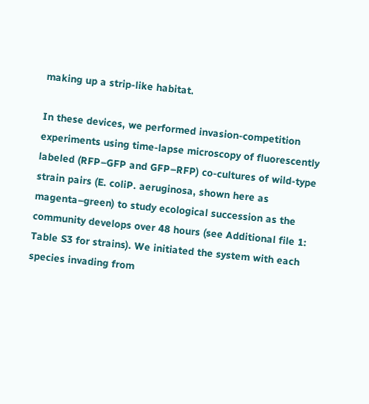making up a strip-like habitat.

In these devices, we performed invasion-competition experiments using time-lapse microscopy of fluorescently labeled (RFP–GFP and GFP–RFP) co-cultures of wild-type strain pairs (E. coliP. aeruginosa, shown here as magenta–green) to study ecological succession as the community develops over 48 hours (see Additional file 1: Table S3 for strains). We initiated the system with each species invading from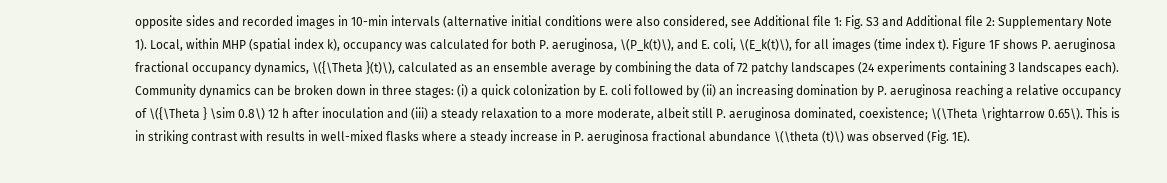opposite sides and recorded images in 10-min intervals (alternative initial conditions were also considered, see Additional file 1: Fig. S3 and Additional file 2: Supplementary Note 1). Local, within MHP (spatial index k), occupancy was calculated for both P. aeruginosa, \(P_k(t)\), and E. coli, \(E_k(t)\), for all images (time index t). Figure 1F shows P. aeruginosa fractional occupancy dynamics, \({\Theta }(t)\), calculated as an ensemble average by combining the data of 72 patchy landscapes (24 experiments containing 3 landscapes each). Community dynamics can be broken down in three stages: (i) a quick colonization by E. coli followed by (ii) an increasing domination by P. aeruginosa reaching a relative occupancy of \({\Theta } \sim 0.8\) 12 h after inoculation and (iii) a steady relaxation to a more moderate, albeit still P. aeruginosa dominated, coexistence; \(\Theta \rightarrow 0.65\). This is in striking contrast with results in well-mixed flasks where a steady increase in P. aeruginosa fractional abundance \(\theta (t)\) was observed (Fig. 1E).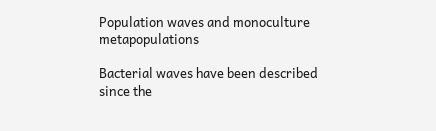Population waves and monoculture metapopulations

Bacterial waves have been described since the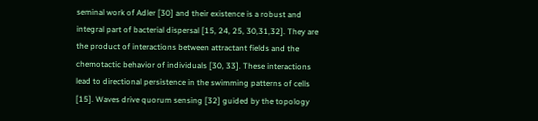seminal work of Adler [30] and their existence is a robust and integral part of bacterial dispersal [15, 24, 25, 30,31,32]. They are the product of interactions between attractant fields and the chemotactic behavior of individuals [30, 33]. These interactions lead to directional persistence in the swimming patterns of cells [15]. Waves drive quorum sensing [32] guided by the topology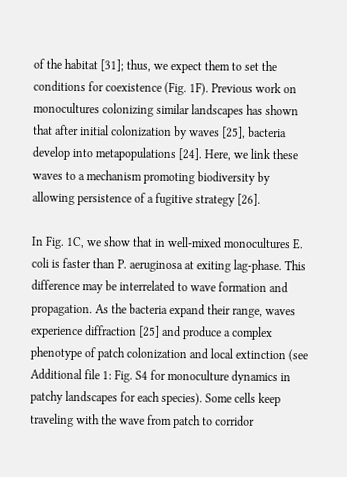of the habitat [31]; thus, we expect them to set the conditions for coexistence (Fig. 1F). Previous work on monocultures colonizing similar landscapes has shown that after initial colonization by waves [25], bacteria develop into metapopulations [24]. Here, we link these waves to a mechanism promoting biodiversity by allowing persistence of a fugitive strategy [26].

In Fig. 1C, we show that in well-mixed monocultures E. coli is faster than P. aeruginosa at exiting lag-phase. This difference may be interrelated to wave formation and propagation. As the bacteria expand their range, waves experience diffraction [25] and produce a complex phenotype of patch colonization and local extinction (see Additional file 1: Fig. S4 for monoculture dynamics in patchy landscapes for each species). Some cells keep traveling with the wave from patch to corridor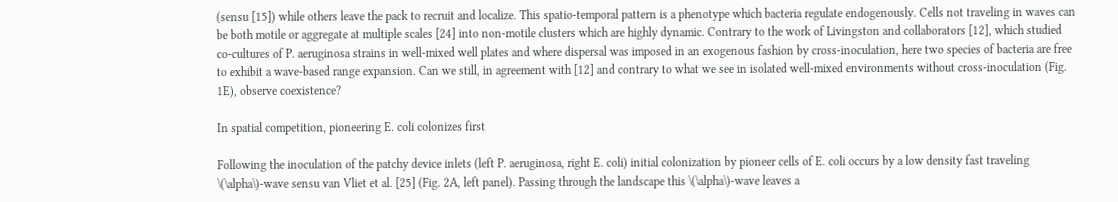(sensu [15]) while others leave the pack to recruit and localize. This spatio-temporal pattern is a phenotype which bacteria regulate endogenously. Cells not traveling in waves can be both motile or aggregate at multiple scales [24] into non-motile clusters which are highly dynamic. Contrary to the work of Livingston and collaborators [12], which studied co-cultures of P. aeruginosa strains in well-mixed well plates and where dispersal was imposed in an exogenous fashion by cross-inoculation, here two species of bacteria are free to exhibit a wave-based range expansion. Can we still, in agreement with [12] and contrary to what we see in isolated well-mixed environments without cross-inoculation (Fig. 1E), observe coexistence?

In spatial competition, pioneering E. coli colonizes first

Following the inoculation of the patchy device inlets (left P. aeruginosa, right E. coli) initial colonization by pioneer cells of E. coli occurs by a low density fast traveling \(\alpha\)-wave sensu van Vliet et al. [25] (Fig. 2A, left panel). Passing through the landscape this \(\alpha\)-wave leaves a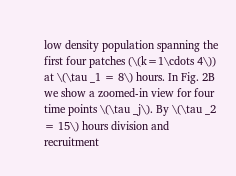low density population spanning the first four patches (\(k=1\cdots 4\)) at \(\tau _1 = 8\) hours. In Fig. 2B we show a zoomed-in view for four time points \(\tau _j\). By \(\tau _2 = 15\) hours division and recruitment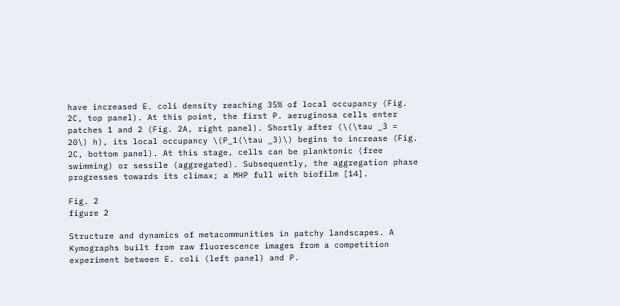have increased E. coli density reaching 35% of local occupancy (Fig. 2C, top panel). At this point, the first P. aeruginosa cells enter patches 1 and 2 (Fig. 2A, right panel). Shortly after (\(\tau _3 = 20\) h), its local occupancy \(P_1(\tau _3)\) begins to increase (Fig. 2C, bottom panel). At this stage, cells can be planktonic (free swimming) or sessile (aggregated). Subsequently, the aggregation phase progresses towards its climax; a MHP full with biofilm [14].

Fig. 2
figure 2

Structure and dynamics of metacommunities in patchy landscapes. A Kymographs built from raw fluorescence images from a competition experiment between E. coli (left panel) and P.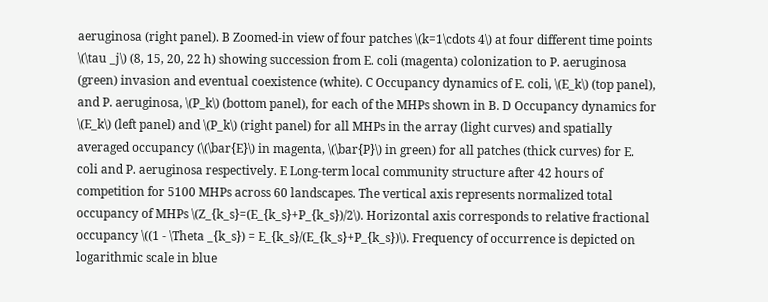aeruginosa (right panel). B Zoomed-in view of four patches \(k=1\cdots 4\) at four different time points \(\tau _j\) (8, 15, 20, 22 h) showing succession from E. coli (magenta) colonization to P. aeruginosa (green) invasion and eventual coexistence (white). C Occupancy dynamics of E. coli, \(E_k\) (top panel), and P. aeruginosa, \(P_k\) (bottom panel), for each of the MHPs shown in B. D Occupancy dynamics for \(E_k\) (left panel) and \(P_k\) (right panel) for all MHPs in the array (light curves) and spatially averaged occupancy (\(\bar{E}\) in magenta, \(\bar{P}\) in green) for all patches (thick curves) for E. coli and P. aeruginosa respectively. E Long-term local community structure after 42 hours of competition for 5100 MHPs across 60 landscapes. The vertical axis represents normalized total occupancy of MHPs \(Z_{k_s}=(E_{k_s}+P_{k_s})/2\). Horizontal axis corresponds to relative fractional occupancy \((1 - \Theta _{k_s}) = E_{k_s}/(E_{k_s}+P_{k_s})\). Frequency of occurrence is depicted on logarithmic scale in blue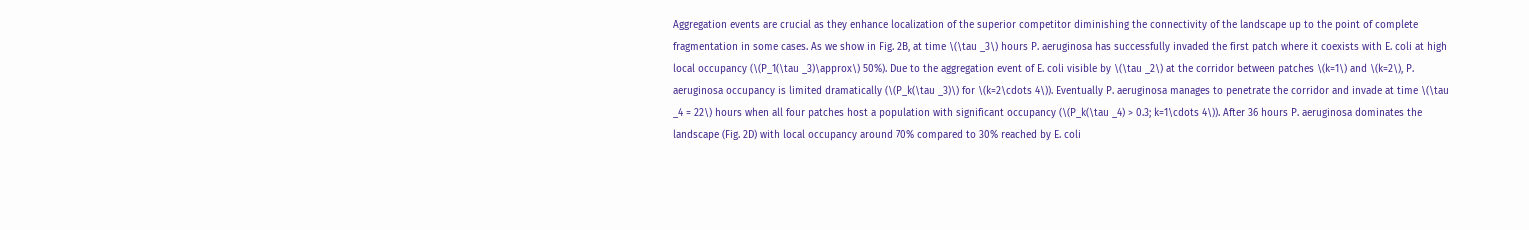Aggregation events are crucial as they enhance localization of the superior competitor diminishing the connectivity of the landscape up to the point of complete fragmentation in some cases. As we show in Fig. 2B, at time \(\tau _3\) hours P. aeruginosa has successfully invaded the first patch where it coexists with E. coli at high local occupancy (\(P_1(\tau _3)\approx\) 50%). Due to the aggregation event of E. coli visible by \(\tau _2\) at the corridor between patches \(k=1\) and \(k=2\), P. aeruginosa occupancy is limited dramatically (\(P_k(\tau _3)\) for \(k=2\cdots 4\)). Eventually P. aeruginosa manages to penetrate the corridor and invade at time \(\tau _4 = 22\) hours when all four patches host a population with significant occupancy (\(P_k(\tau _4) > 0.3; k=1\cdots 4\)). After 36 hours P. aeruginosa dominates the landscape (Fig. 2D) with local occupancy around 70% compared to 30% reached by E. coli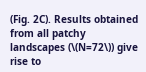(Fig. 2C). Results obtained from all patchy landscapes (\(N=72\)) give rise to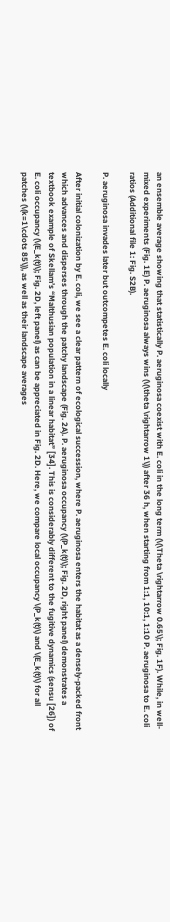an ensemble average showing that statistically P. aeruginosa coexist with E. coli in the long term (\(\Theta \rightarrow 0.65\); Fig. 1F). While, in well-mixed experiments (Fig. 1E) P. aeruginosa always wins (\(\theta \rightarrow 1\)) after 36 h, when starting from 1:1, 10:1, 1:10 P. aeruginosa to E. coli ratios (Additional file 1: Fig. S2B).

P. aeruginosa invades later but outcompetes E. coli locally

After initial colonization by E. coli, we see a clear pattern of ecological succession, where P. aeruginosa enters the habitat as a densely-packed front which advances and disperses through the patchy landscape (Fig. 2A). P. aeruginosa occupancy (\(P_k(t)\); Fig. 2D, right panel) demonstrates a textbook example of Skellam’s “Malthusian population in a linear habitat” [34]. This is considerably different to the fugitive dynamics (sensu [26]) of E. coli occupancy (\(E_k(t)\); Fig. 2D, left panel) as can be appreciated in Fig. 2D. Here, we compare local occupancy \(P_k(t)\) and \(E_k(t)\) for all patches (\(k=1\cdots 85\)), as well as their landscape averages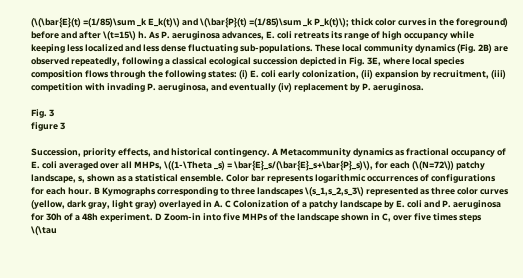(\(\bar{E}(t) =(1/85)\sum _k E_k(t)\) and \(\bar{P}(t) =(1/85)\sum _k P_k(t)\); thick color curves in the foreground) before and after \(t=15\) h. As P. aeruginosa advances, E. coli retreats its range of high occupancy while keeping less localized and less dense fluctuating sub-populations. These local community dynamics (Fig. 2B) are observed repeatedly, following a classical ecological succession depicted in Fig. 3E, where local species composition flows through the following states: (i) E. coli early colonization, (ii) expansion by recruitment, (iii) competition with invading P. aeruginosa, and eventually (iv) replacement by P. aeruginosa.

Fig. 3
figure 3

Succession, priority effects, and historical contingency. A Metacommunity dynamics as fractional occupancy of E. coli averaged over all MHPs, \((1-\Theta _s) = \bar{E}_s/(\bar{E}_s+\bar{P}_s)\), for each (\(N=72\)) patchy landscape, s, shown as a statistical ensemble. Color bar represents logarithmic occurrences of configurations for each hour. B Kymographs corresponding to three landscapes \(s_1,s_2,s_3\) represented as three color curves (yellow, dark gray, light gray) overlayed in A. C Colonization of a patchy landscape by E. coli and P. aeruginosa for 30h of a 48h experiment. D Zoom-in into five MHPs of the landscape shown in C, over five times steps \(\tau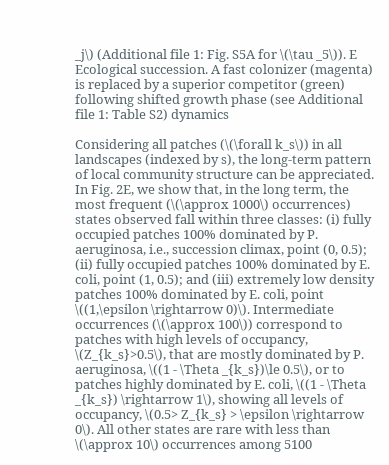_j\) (Additional file 1: Fig. S5A for \(\tau _5\)). E Ecological succession. A fast colonizer (magenta) is replaced by a superior competitor (green) following shifted growth phase (see Additional file 1: Table S2) dynamics

Considering all patches (\(\forall k_s\)) in all landscapes (indexed by s), the long-term pattern of local community structure can be appreciated. In Fig. 2E, we show that, in the long term, the most frequent (\(\approx 1000\) occurrences) states observed fall within three classes: (i) fully occupied patches 100% dominated by P. aeruginosa, i.e., succession climax, point (0, 0.5); (ii) fully occupied patches 100% dominated by E. coli, point (1, 0.5); and (iii) extremely low density patches 100% dominated by E. coli, point \((1,\epsilon \rightarrow 0)\). Intermediate occurrences (\(\approx 100\)) correspond to patches with high levels of occupancy, \(Z_{k_s}>0.5\), that are mostly dominated by P. aeruginosa, \((1 - \Theta _{k_s})\le 0.5\), or to patches highly dominated by E. coli, \((1 - \Theta _{k_s}) \rightarrow 1\), showing all levels of occupancy, \(0.5> Z_{k_s} > \epsilon \rightarrow 0\). All other states are rare with less than \(\approx 10\) occurrences among 5100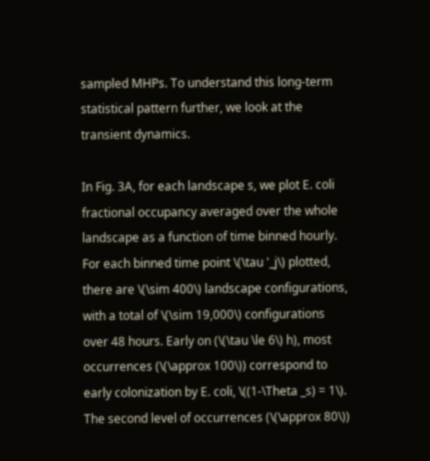sampled MHPs. To understand this long-term statistical pattern further, we look at the transient dynamics.

In Fig. 3A, for each landscape s, we plot E. coli fractional occupancy averaged over the whole landscape as a function of time binned hourly. For each binned time point \(\tau '_j\) plotted, there are \(\sim 400\) landscape configurations, with a total of \(\sim 19,000\) configurations over 48 hours. Early on (\(\tau \le 6\) h), most occurrences (\(\approx 100\)) correspond to early colonization by E. coli, \((1-\Theta _s) = 1\). The second level of occurrences (\(\approx 80\))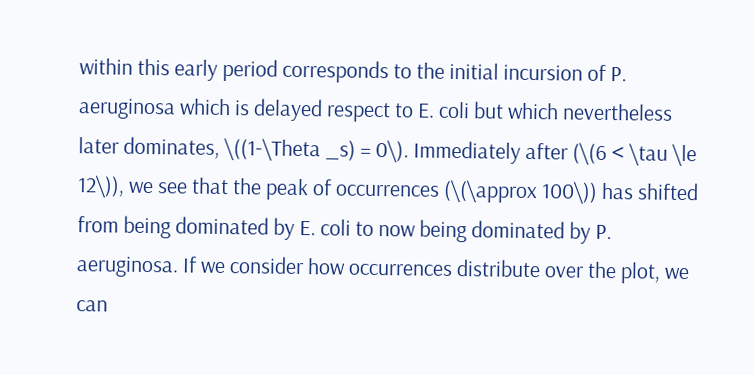within this early period corresponds to the initial incursion of P. aeruginosa which is delayed respect to E. coli but which nevertheless later dominates, \((1-\Theta _s) = 0\). Immediately after (\(6 < \tau \le 12\)), we see that the peak of occurrences (\(\approx 100\)) has shifted from being dominated by E. coli to now being dominated by P. aeruginosa. If we consider how occurrences distribute over the plot, we can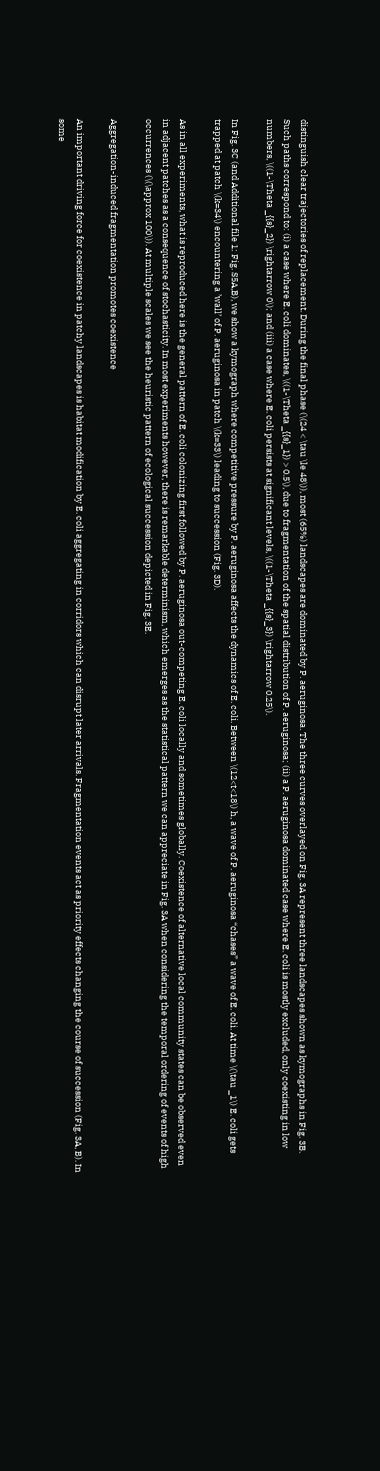distinguish clear trajectories of replacement. During the final phase (\(24 < \tau \le 48\)), most (65%) landscapes are dominated by P. aeruginosa. The three curves overlayed on Fig. 3A represent three landscapes shown as kymographs in Fig. 3B. Such paths correspond to: (i) a case where E. coli dominates, \((1-\Theta _{{s}_1}) > 0.5\), due to fragmentation of the spatial distribution of P. aeruginosa; (ii) a P. aeruginosa dominated case where E. coli is mostly excluded, only coexisting in low numbers, \((1-\Theta _{{s}_2}) \rightarrow 0\); and (iii) a case where E. coli persists at significant levels, \((1-\Theta _{{s}_3}) \rightarrow 0.25\).

In Fig. 3C (and Additional file 1: Fig. S5A,B), we show a kymograph where competitive pressure by P. aeruginosa affects the dynamics of E. coli. Between \(12<t<18\) h, a wave of P. aeruginosa “chases” a wave of E. coli. At time \(\tau _1\) E. coli gets trapped at patch \(k=34\) encountering a ’wall’ of P. aeruginosa in patch \(k=33\) leading to succession (Fig. 3D).

As in all experiments, what is reproduced here is the general pattern of E. coli colonizing first followed by P. aeruginosa out-competing E. coli locally and sometimes globally. Coexistence of alternative local community states can be observed even in adjacent patches as a consequence of stochasticity. In most experiments however, there is remarkable determinism, which emerges as the statistical pattern we can appreciate in Fig. 3A when considering the temporal ordering of events of high occurrences (\(\approx 100\)). At multiple scales we see the heuristic pattern of ecological succession depicted in Fig. 3E.

Aggregation-induced fragmentation promotes coexistence

An important driving force for coexistence in patchy landscapes is habitat modification by E. coli aggregating in corridors which can disrupt later arrivals. Fragmentation events act as priority effects changing the course of succession (Fig. 3A, B). In some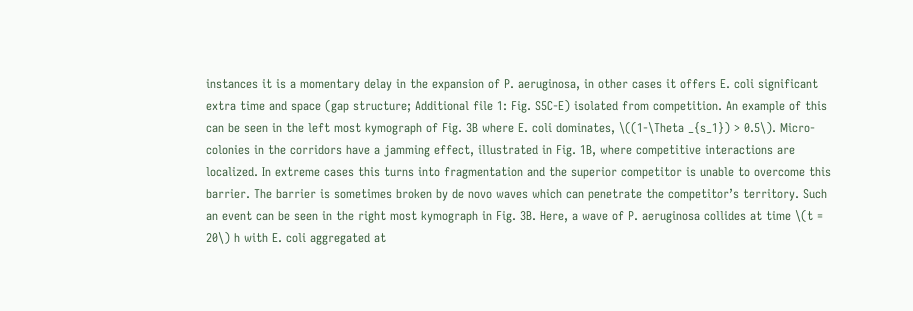instances it is a momentary delay in the expansion of P. aeruginosa, in other cases it offers E. coli significant extra time and space (gap structure; Additional file 1: Fig. S5C-E) isolated from competition. An example of this can be seen in the left most kymograph of Fig. 3B where E. coli dominates, \((1-\Theta _{s_1}) > 0.5\). Micro-colonies in the corridors have a jamming effect, illustrated in Fig. 1B, where competitive interactions are localized. In extreme cases this turns into fragmentation and the superior competitor is unable to overcome this barrier. The barrier is sometimes broken by de novo waves which can penetrate the competitor’s territory. Such an event can be seen in the right most kymograph in Fig. 3B. Here, a wave of P. aeruginosa collides at time \(t = 20\) h with E. coli aggregated at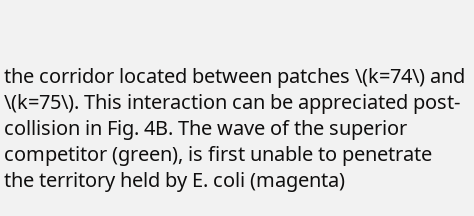the corridor located between patches \(k=74\) and \(k=75\). This interaction can be appreciated post-collision in Fig. 4B. The wave of the superior competitor (green), is first unable to penetrate the territory held by E. coli (magenta)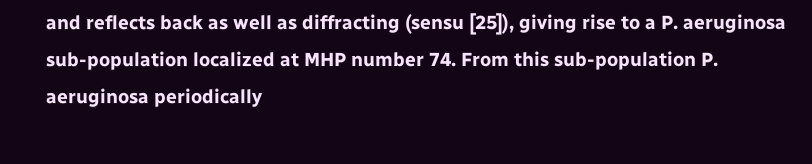and reflects back as well as diffracting (sensu [25]), giving rise to a P. aeruginosa sub-population localized at MHP number 74. From this sub-population P. aeruginosa periodically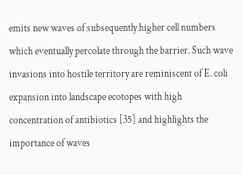emits new waves of subsequently higher cell numbers which eventually percolate through the barrier. Such wave invasions into hostile territory are reminiscent of E. coli expansion into landscape ecotopes with high concentration of antibiotics [35] and highlights the importance of waves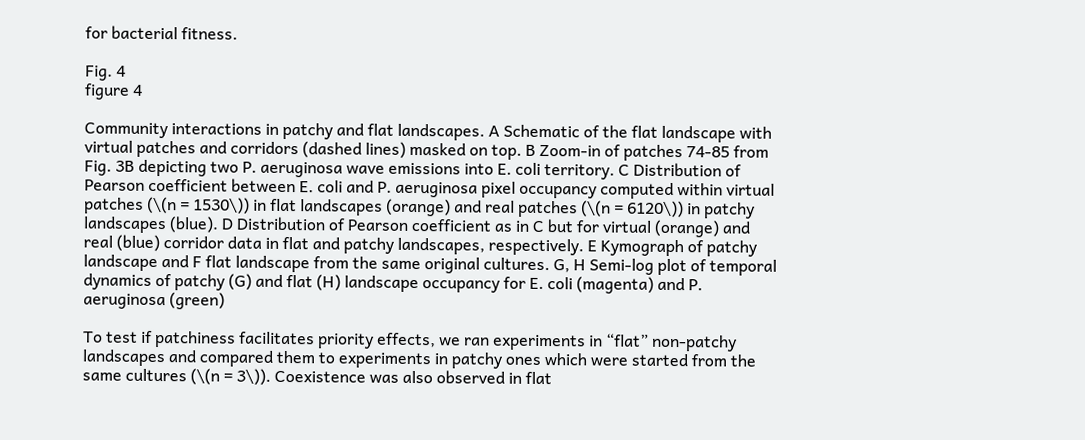for bacterial fitness.

Fig. 4
figure 4

Community interactions in patchy and flat landscapes. A Schematic of the flat landscape with virtual patches and corridors (dashed lines) masked on top. B Zoom-in of patches 74-85 from Fig. 3B depicting two P. aeruginosa wave emissions into E. coli territory. C Distribution of Pearson coefficient between E. coli and P. aeruginosa pixel occupancy computed within virtual patches (\(n = 1530\)) in flat landscapes (orange) and real patches (\(n = 6120\)) in patchy landscapes (blue). D Distribution of Pearson coefficient as in C but for virtual (orange) and real (blue) corridor data in flat and patchy landscapes, respectively. E Kymograph of patchy landscape and F flat landscape from the same original cultures. G, H Semi-log plot of temporal dynamics of patchy (G) and flat (H) landscape occupancy for E. coli (magenta) and P. aeruginosa (green)

To test if patchiness facilitates priority effects, we ran experiments in “flat” non-patchy landscapes and compared them to experiments in patchy ones which were started from the same cultures (\(n = 3\)). Coexistence was also observed in flat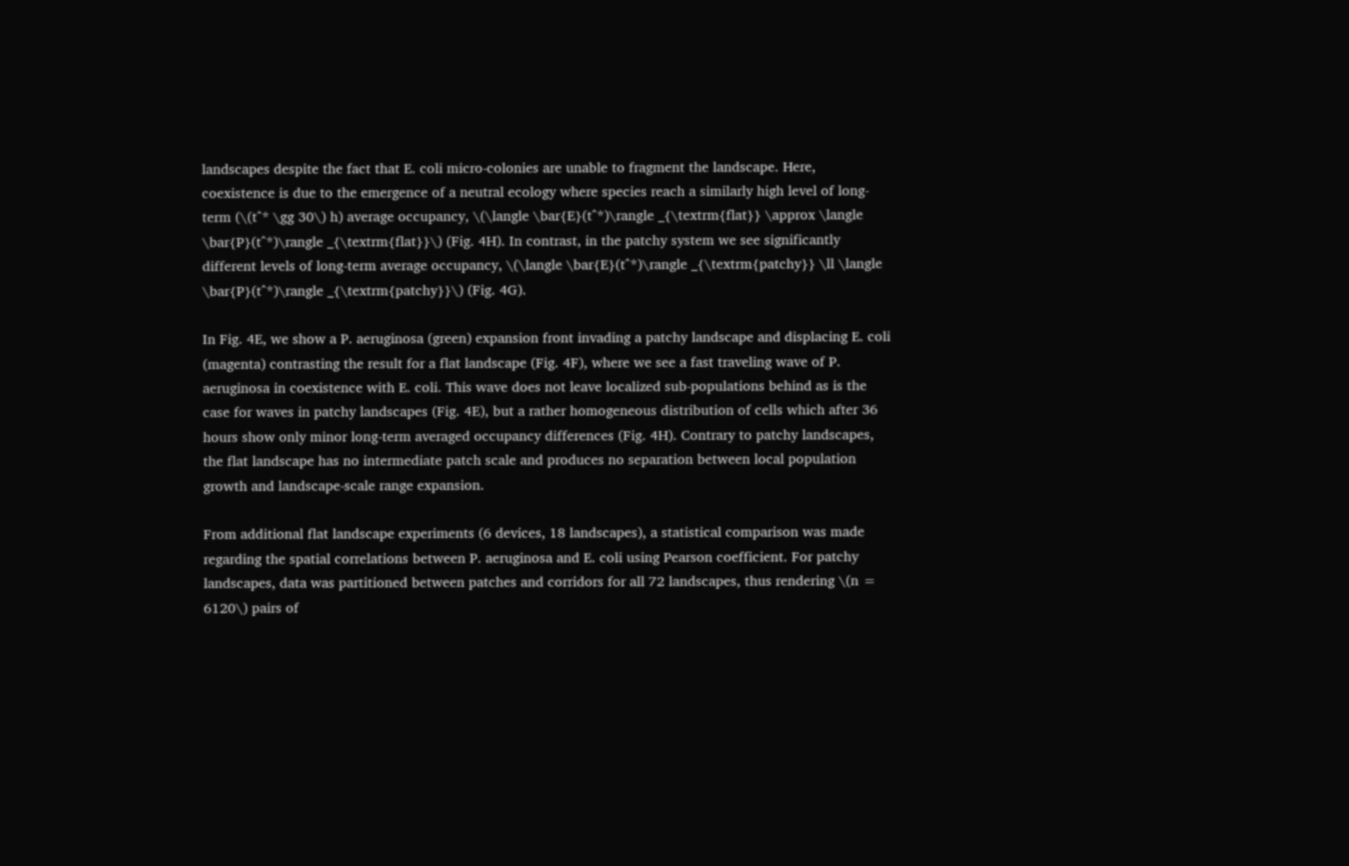landscapes despite the fact that E. coli micro-colonies are unable to fragment the landscape. Here, coexistence is due to the emergence of a neutral ecology where species reach a similarly high level of long-term (\(t^* \gg 30\) h) average occupancy, \(\langle \bar{E}(t^*)\rangle _{\textrm{flat}} \approx \langle \bar{P}(t^*)\rangle _{\textrm{flat}}\) (Fig. 4H). In contrast, in the patchy system we see significantly different levels of long-term average occupancy, \(\langle \bar{E}(t^*)\rangle _{\textrm{patchy}} \ll \langle \bar{P}(t^*)\rangle _{\textrm{patchy}}\) (Fig. 4G).

In Fig. 4E, we show a P. aeruginosa (green) expansion front invading a patchy landscape and displacing E. coli (magenta) contrasting the result for a flat landscape (Fig. 4F), where we see a fast traveling wave of P. aeruginosa in coexistence with E. coli. This wave does not leave localized sub-populations behind as is the case for waves in patchy landscapes (Fig. 4E), but a rather homogeneous distribution of cells which after 36 hours show only minor long-term averaged occupancy differences (Fig. 4H). Contrary to patchy landscapes, the flat landscape has no intermediate patch scale and produces no separation between local population growth and landscape-scale range expansion.

From additional flat landscape experiments (6 devices, 18 landscapes), a statistical comparison was made regarding the spatial correlations between P. aeruginosa and E. coli using Pearson coefficient. For patchy landscapes, data was partitioned between patches and corridors for all 72 landscapes, thus rendering \(n = 6120\) pairs of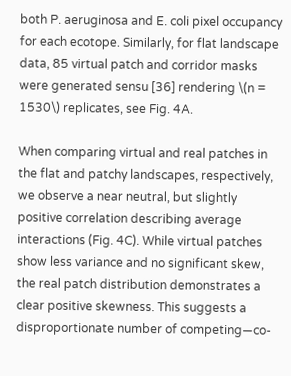both P. aeruginosa and E. coli pixel occupancy for each ecotope. Similarly, for flat landscape data, 85 virtual patch and corridor masks were generated sensu [36] rendering \(n = 1530\) replicates, see Fig. 4A.

When comparing virtual and real patches in the flat and patchy landscapes, respectively, we observe a near neutral, but slightly positive correlation describing average interactions (Fig. 4C). While virtual patches show less variance and no significant skew, the real patch distribution demonstrates a clear positive skewness. This suggests a disproportionate number of competing—co-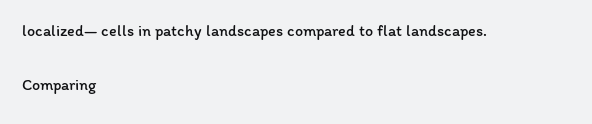localized— cells in patchy landscapes compared to flat landscapes.

Comparing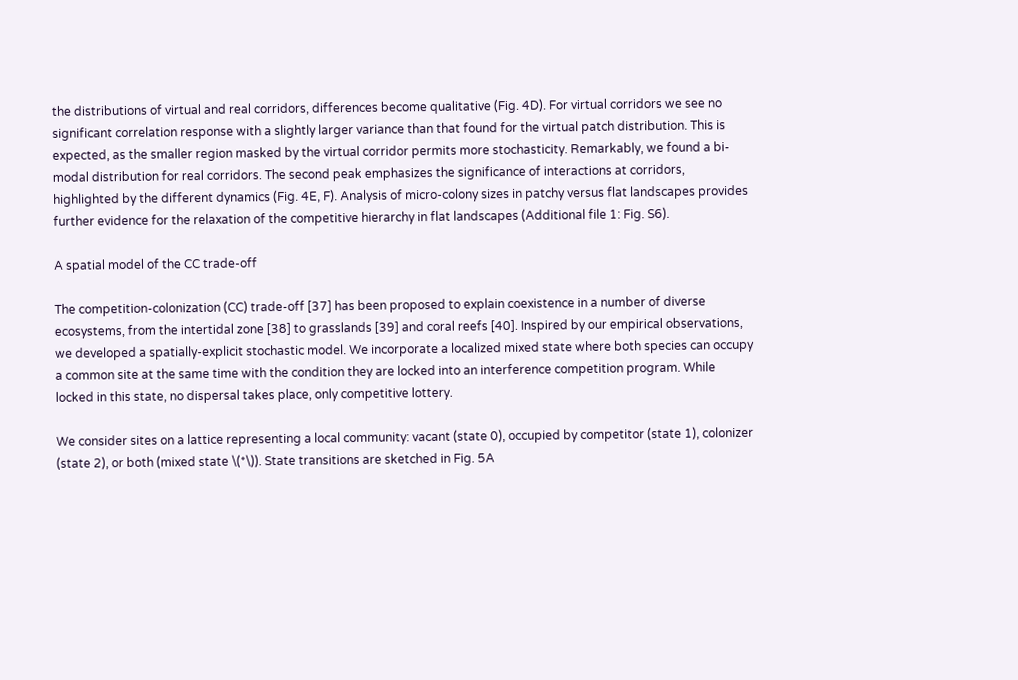the distributions of virtual and real corridors, differences become qualitative (Fig. 4D). For virtual corridors we see no significant correlation response with a slightly larger variance than that found for the virtual patch distribution. This is expected, as the smaller region masked by the virtual corridor permits more stochasticity. Remarkably, we found a bi-modal distribution for real corridors. The second peak emphasizes the significance of interactions at corridors, highlighted by the different dynamics (Fig. 4E, F). Analysis of micro-colony sizes in patchy versus flat landscapes provides further evidence for the relaxation of the competitive hierarchy in flat landscapes (Additional file 1: Fig. S6).

A spatial model of the CC trade-off

The competition-colonization (CC) trade-off [37] has been proposed to explain coexistence in a number of diverse ecosystems, from the intertidal zone [38] to grasslands [39] and coral reefs [40]. Inspired by our empirical observations, we developed a spatially-explicit stochastic model. We incorporate a localized mixed state where both species can occupy a common site at the same time with the condition they are locked into an interference competition program. While locked in this state, no dispersal takes place, only competitive lottery.

We consider sites on a lattice representing a local community: vacant (state 0), occupied by competitor (state 1), colonizer (state 2), or both (mixed state \(*\)). State transitions are sketched in Fig. 5A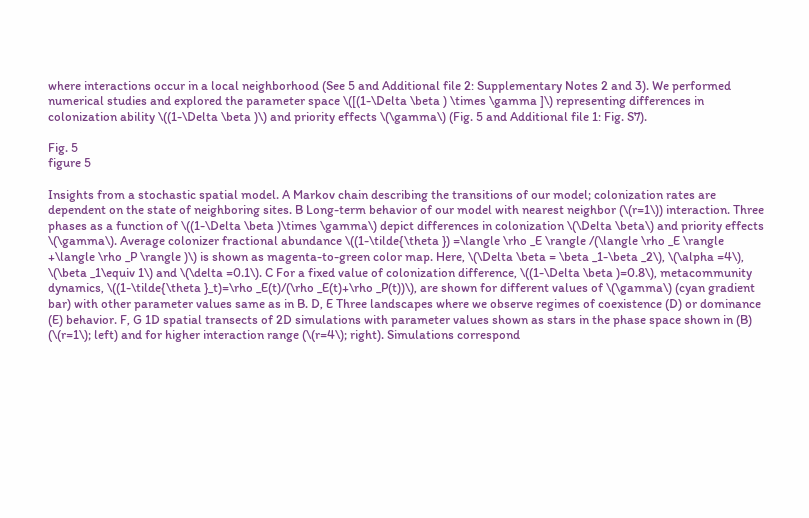where interactions occur in a local neighborhood (See 5 and Additional file 2: Supplementary Notes 2 and 3). We performed numerical studies and explored the parameter space \([(1-\Delta \beta ) \times \gamma ]\) representing differences in colonization ability \((1-\Delta \beta )\) and priority effects \(\gamma\) (Fig. 5 and Additional file 1: Fig. S7).

Fig. 5
figure 5

Insights from a stochastic spatial model. A Markov chain describing the transitions of our model; colonization rates are dependent on the state of neighboring sites. B Long-term behavior of our model with nearest neighbor (\(r=1\)) interaction. Three phases as a function of \((1-\Delta \beta )\times \gamma\) depict differences in colonization \(\Delta \beta\) and priority effects \(\gamma\). Average colonizer fractional abundance \((1-\tilde{\theta }) =\langle \rho _E \rangle /(\langle \rho _E \rangle +\langle \rho _P \rangle )\) is shown as magenta-to-green color map. Here, \(\Delta \beta = \beta _1-\beta _2\), \(\alpha =4\), \(\beta _1\equiv 1\) and \(\delta =0.1\). C For a fixed value of colonization difference, \((1-\Delta \beta )=0.8\), metacommunity dynamics, \((1-\tilde{\theta }_t)=\rho _E(t)/(\rho _E(t)+\rho _P(t))\), are shown for different values of \(\gamma\) (cyan gradient bar) with other parameter values same as in B. D, E Three landscapes where we observe regimes of coexistence (D) or dominance (E) behavior. F, G 1D spatial transects of 2D simulations with parameter values shown as stars in the phase space shown in (B) (\(r=1\); left) and for higher interaction range (\(r=4\); right). Simulations correspond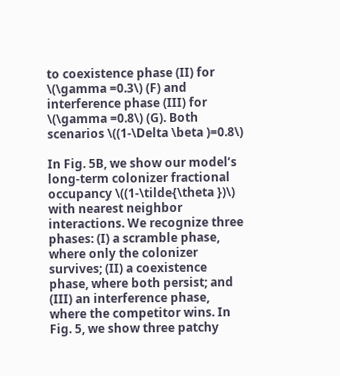to coexistence phase (II) for \(\gamma =0.3\) (F) and interference phase (III) for \(\gamma =0.8\) (G). Both scenarios \((1-\Delta \beta )=0.8\)

In Fig. 5B, we show our model’s long-term colonizer fractional occupancy \((1-\tilde{\theta })\) with nearest neighbor interactions. We recognize three phases: (I) a scramble phase, where only the colonizer survives; (II) a coexistence phase, where both persist; and (III) an interference phase, where the competitor wins. In Fig. 5, we show three patchy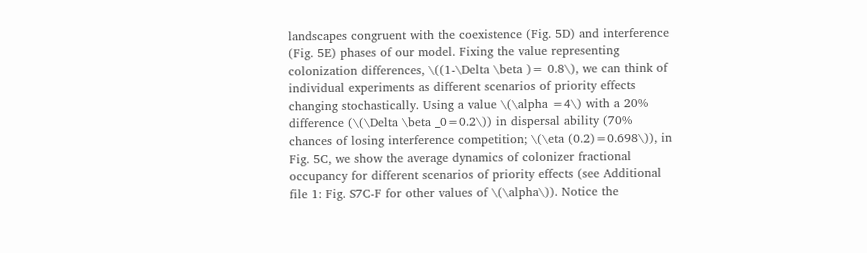landscapes congruent with the coexistence (Fig. 5D) and interference (Fig. 5E) phases of our model. Fixing the value representing colonization differences, \((1-\Delta \beta )= 0.8\), we can think of individual experiments as different scenarios of priority effects changing stochastically. Using a value \(\alpha =4\) with a 20% difference (\(\Delta \beta _0=0.2\)) in dispersal ability (70% chances of losing interference competition; \(\eta (0.2)=0.698\)), in Fig. 5C, we show the average dynamics of colonizer fractional occupancy for different scenarios of priority effects (see Additional file 1: Fig. S7C-F for other values of \(\alpha\)). Notice the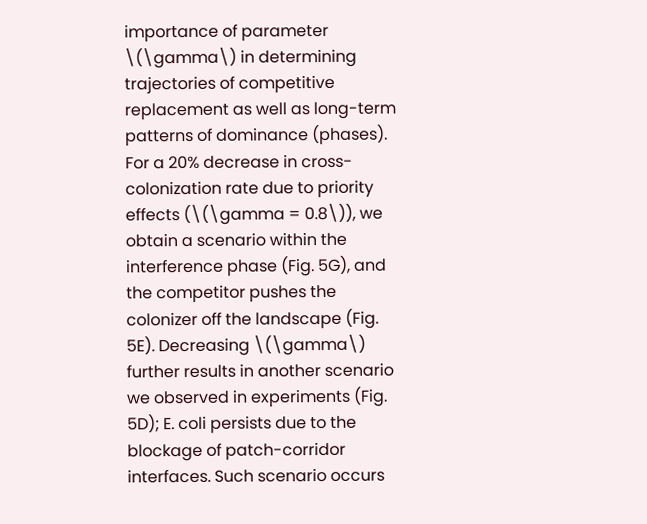importance of parameter \(\gamma\) in determining trajectories of competitive replacement as well as long-term patterns of dominance (phases). For a 20% decrease in cross-colonization rate due to priority effects (\(\gamma = 0.8\)), we obtain a scenario within the interference phase (Fig. 5G), and the competitor pushes the colonizer off the landscape (Fig. 5E). Decreasing \(\gamma\) further results in another scenario we observed in experiments (Fig. 5D); E. coli persists due to the blockage of patch-corridor interfaces. Such scenario occurs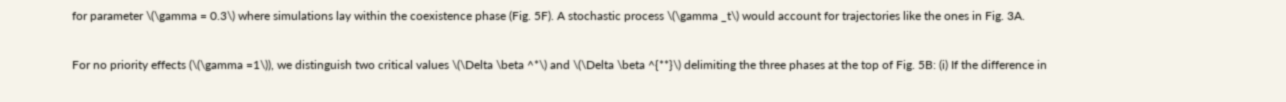for parameter \(\gamma = 0.3\) where simulations lay within the coexistence phase (Fig. 5F). A stochastic process \(\gamma _t\) would account for trajectories like the ones in Fig. 3A.

For no priority effects (\(\gamma =1\)), we distinguish two critical values \(\Delta \beta ^*\) and \(\Delta \beta ^{**}\) delimiting the three phases at the top of Fig. 5B: (i) If the difference in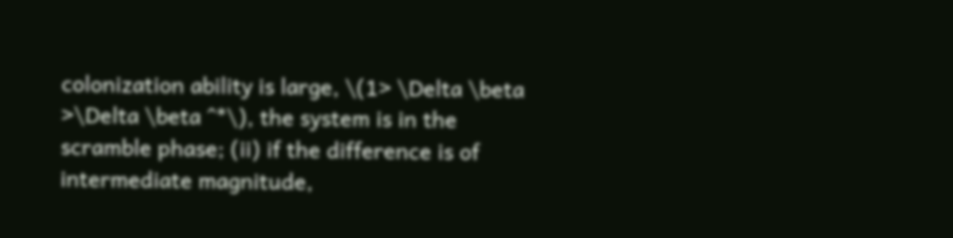colonization ability is large, \(1> \Delta \beta >\Delta \beta ^*\), the system is in the scramble phase; (ii) if the difference is of intermediate magnitude,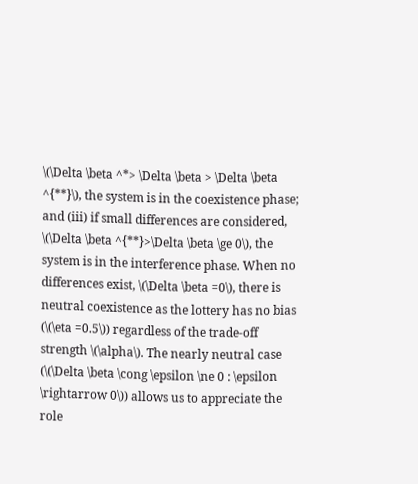\(\Delta \beta ^*> \Delta \beta > \Delta \beta ^{**}\), the system is in the coexistence phase; and (iii) if small differences are considered, \(\Delta \beta ^{**}>\Delta \beta \ge 0\), the system is in the interference phase. When no differences exist, \(\Delta \beta =0\), there is neutral coexistence as the lottery has no bias (\(\eta =0.5\)) regardless of the trade-off strength \(\alpha\). The nearly neutral case (\(\Delta \beta \cong \epsilon \ne 0 : \epsilon \rightarrow 0\)) allows us to appreciate the role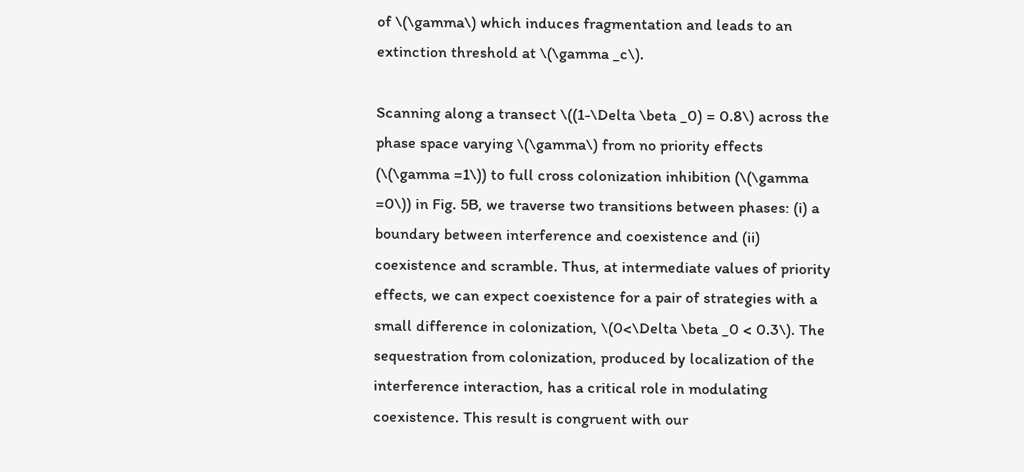of \(\gamma\) which induces fragmentation and leads to an extinction threshold at \(\gamma _c\).

Scanning along a transect \((1-\Delta \beta _0) = 0.8\) across the phase space varying \(\gamma\) from no priority effects (\(\gamma =1\)) to full cross colonization inhibition (\(\gamma =0\)) in Fig. 5B, we traverse two transitions between phases: (i) a boundary between interference and coexistence and (ii) coexistence and scramble. Thus, at intermediate values of priority effects, we can expect coexistence for a pair of strategies with a small difference in colonization, \(0<\Delta \beta _0 < 0.3\). The sequestration from colonization, produced by localization of the interference interaction, has a critical role in modulating coexistence. This result is congruent with our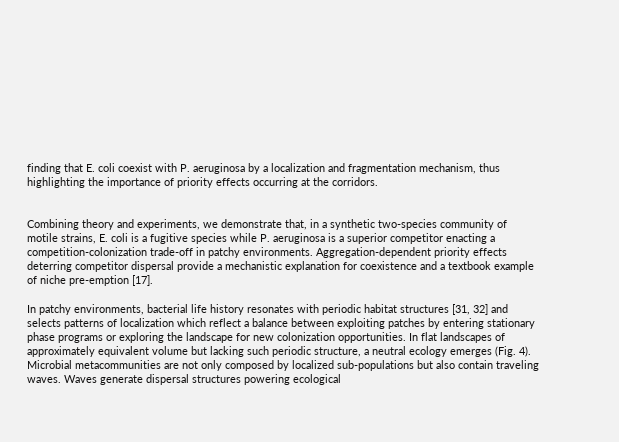finding that E. coli coexist with P. aeruginosa by a localization and fragmentation mechanism, thus highlighting the importance of priority effects occurring at the corridors.


Combining theory and experiments, we demonstrate that, in a synthetic two-species community of motile strains, E. coli is a fugitive species while P. aeruginosa is a superior competitor enacting a competition-colonization trade-off in patchy environments. Aggregation-dependent priority effects deterring competitor dispersal provide a mechanistic explanation for coexistence and a textbook example of niche pre-emption [17].

In patchy environments, bacterial life history resonates with periodic habitat structures [31, 32] and selects patterns of localization which reflect a balance between exploiting patches by entering stationary phase programs or exploring the landscape for new colonization opportunities. In flat landscapes of approximately equivalent volume but lacking such periodic structure, a neutral ecology emerges (Fig. 4). Microbial metacommunities are not only composed by localized sub-populations but also contain traveling waves. Waves generate dispersal structures powering ecological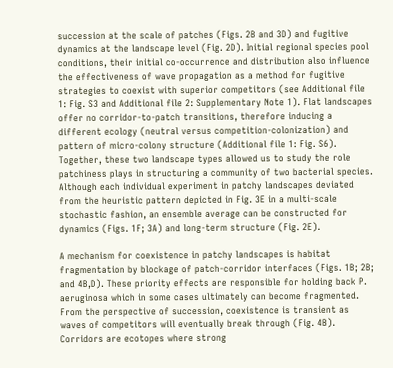succession at the scale of patches (Figs. 2B and 3D) and fugitive dynamics at the landscape level (Fig. 2D). Initial regional species pool conditions, their initial co-occurrence and distribution also influence the effectiveness of wave propagation as a method for fugitive strategies to coexist with superior competitors (see Additional file 1: Fig. S3 and Additional file 2: Supplementary Note 1). Flat landscapes offer no corridor-to-patch transitions, therefore inducing a different ecology (neutral versus competition-colonization) and pattern of micro-colony structure (Additional file 1: Fig. S6). Together, these two landscape types allowed us to study the role patchiness plays in structuring a community of two bacterial species. Although each individual experiment in patchy landscapes deviated from the heuristic pattern depicted in Fig. 3E in a multi-scale stochastic fashion, an ensemble average can be constructed for dynamics (Figs. 1F; 3A) and long-term structure (Fig. 2E).

A mechanism for coexistence in patchy landscapes is habitat fragmentation by blockage of patch-corridor interfaces (Figs. 1B; 2B; and 4B,D). These priority effects are responsible for holding back P. aeruginosa which in some cases ultimately can become fragmented. From the perspective of succession, coexistence is transient as waves of competitors will eventually break through (Fig. 4B). Corridors are ecotopes where strong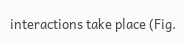interactions take place (Fig.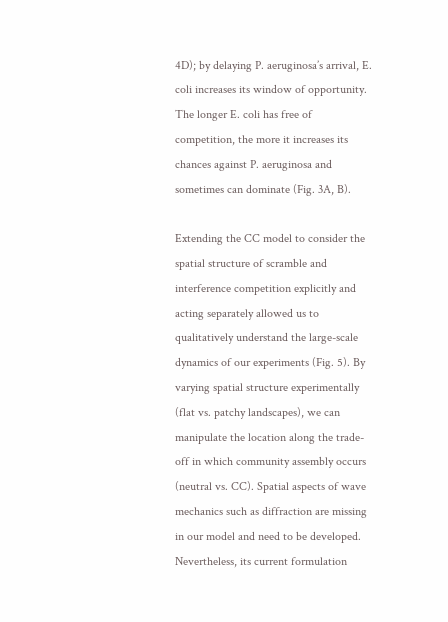4D); by delaying P. aeruginosa’s arrival, E. coli increases its window of opportunity. The longer E. coli has free of competition, the more it increases its chances against P. aeruginosa and sometimes can dominate (Fig. 3A, B).

Extending the CC model to consider the spatial structure of scramble and interference competition explicitly and acting separately allowed us to qualitatively understand the large-scale dynamics of our experiments (Fig. 5). By varying spatial structure experimentally (flat vs. patchy landscapes), we can manipulate the location along the trade-off in which community assembly occurs (neutral vs. CC). Spatial aspects of wave mechanics such as diffraction are missing in our model and need to be developed. Nevertheless, its current formulation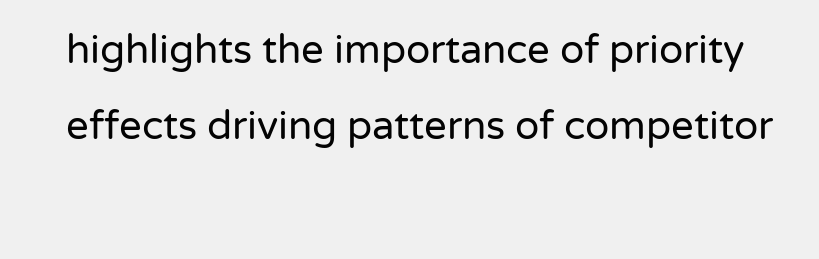highlights the importance of priority effects driving patterns of competitor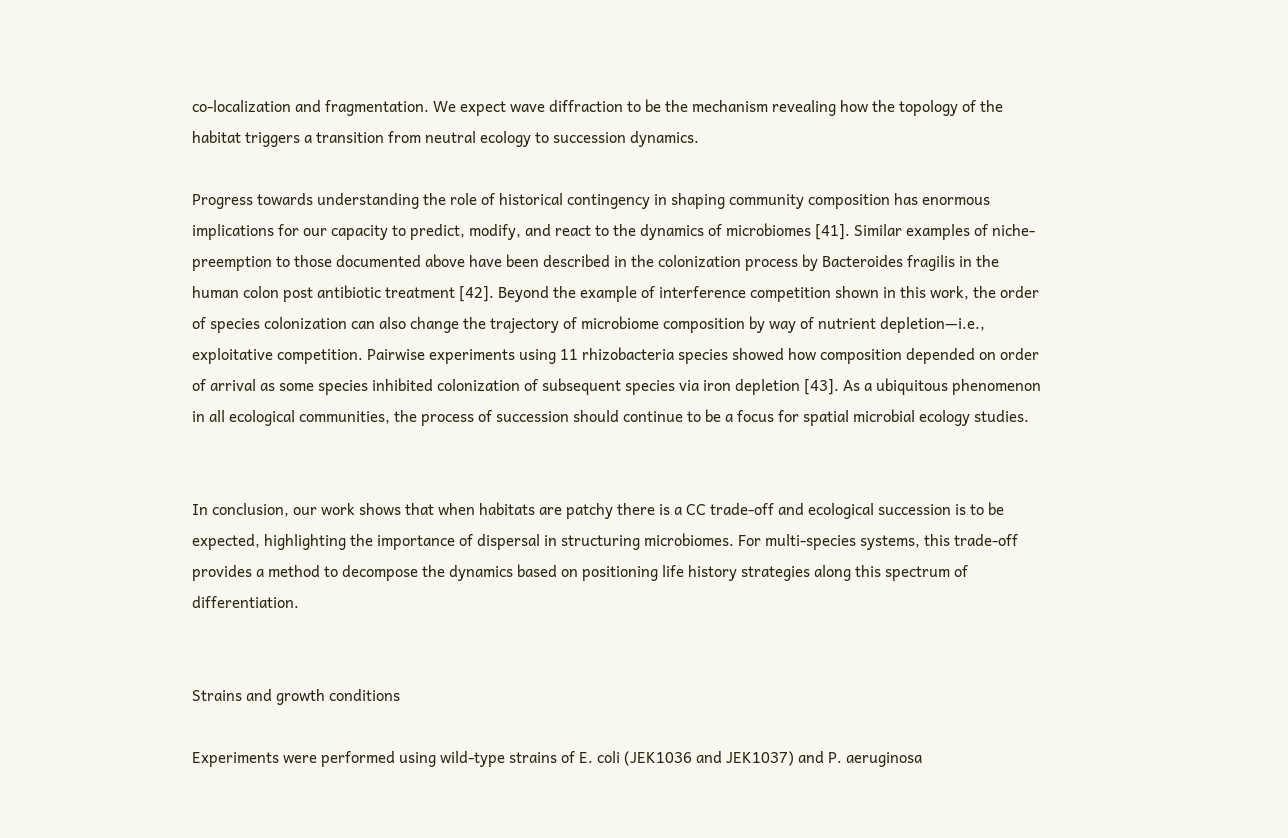co-localization and fragmentation. We expect wave diffraction to be the mechanism revealing how the topology of the habitat triggers a transition from neutral ecology to succession dynamics.

Progress towards understanding the role of historical contingency in shaping community composition has enormous implications for our capacity to predict, modify, and react to the dynamics of microbiomes [41]. Similar examples of niche-preemption to those documented above have been described in the colonization process by Bacteroides fragilis in the human colon post antibiotic treatment [42]. Beyond the example of interference competition shown in this work, the order of species colonization can also change the trajectory of microbiome composition by way of nutrient depletion—i.e., exploitative competition. Pairwise experiments using 11 rhizobacteria species showed how composition depended on order of arrival as some species inhibited colonization of subsequent species via iron depletion [43]. As a ubiquitous phenomenon in all ecological communities, the process of succession should continue to be a focus for spatial microbial ecology studies.


In conclusion, our work shows that when habitats are patchy there is a CC trade-off and ecological succession is to be expected, highlighting the importance of dispersal in structuring microbiomes. For multi-species systems, this trade-off provides a method to decompose the dynamics based on positioning life history strategies along this spectrum of differentiation.


Strains and growth conditions

Experiments were performed using wild-type strains of E. coli (JEK1036 and JEK1037) and P. aeruginosa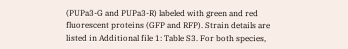(PUPa3-G and PUPa3-R) labeled with green and red fluorescent proteins (GFP and RFP). Strain details are listed in Additional file 1: Table S3. For both species,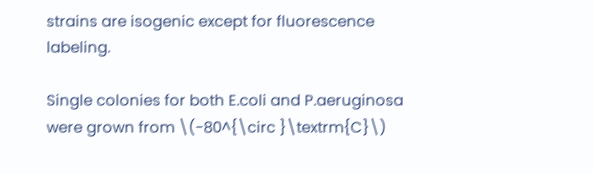strains are isogenic except for fluorescence labeling.

Single colonies for both E.coli and P.aeruginosa were grown from \(-80^{\circ }\textrm{C}\)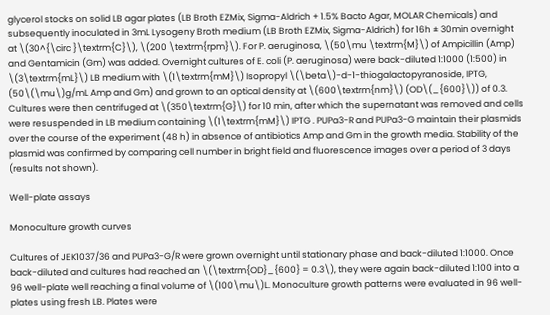glycerol stocks on solid LB agar plates (LB Broth EZMix, Sigma-Aldrich + 1.5% Bacto Agar, MOLAR Chemicals) and subsequently inoculated in 3mL Lysogeny Broth medium (LB Broth EZMix, Sigma-Aldrich) for 16h ± 30min overnight at \(30^{\circ }\textrm{C}\), \(200 \textrm{rpm}\). For P. aeruginosa, \(50\mu \textrm{M}\) of Ampicillin (Amp) and Gentamicin (Gm) was added. Overnight cultures of E. coli (P. aeruginosa) were back-diluted 1:1000 (1:500) in \(3\textrm{mL}\) LB medium with \(1\textrm{mM}\) Isopropyl \(\beta\)-d-1-thiogalactopyranoside, IPTG, (50\(\mu\)g/mL Amp and Gm) and grown to an optical density at \(600\textrm{nm}\) (OD\(_{600}\)) of 0.3. Cultures were then centrifuged at \(350\textrm{G}\) for 10 min, after which the supernatant was removed and cells were resuspended in LB medium containing \(1\textrm{mM}\) IPTG . PUPa3-R and PUPa3-G maintain their plasmids over the course of the experiment (48 h) in absence of antibiotics Amp and Gm in the growth media. Stability of the plasmid was confirmed by comparing cell number in bright field and fluorescence images over a period of 3 days (results not shown).

Well-plate assays

Monoculture growth curves

Cultures of JEK1037/36 and PUPa3-G/R were grown overnight until stationary phase and back-diluted 1:1000. Once back-diluted and cultures had reached an \(\textrm{OD}_{600} = 0.3\), they were again back-diluted 1:100 into a 96 well-plate well reaching a final volume of \(100\mu\)L. Monoculture growth patterns were evaluated in 96 well-plates using fresh LB. Plates were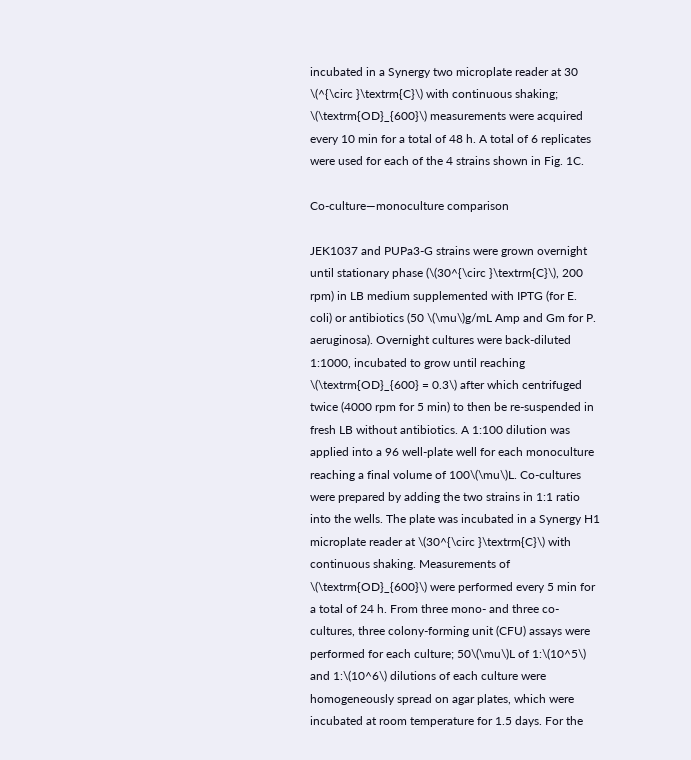incubated in a Synergy two microplate reader at 30 \(^{\circ }\textrm{C}\) with continuous shaking; \(\textrm{OD}_{600}\) measurements were acquired every 10 min for a total of 48 h. A total of 6 replicates were used for each of the 4 strains shown in Fig. 1C.

Co-culture—monoculture comparison

JEK1037 and PUPa3-G strains were grown overnight until stationary phase (\(30^{\circ }\textrm{C}\), 200 rpm) in LB medium supplemented with IPTG (for E. coli) or antibiotics (50 \(\mu\)g/mL Amp and Gm for P. aeruginosa). Overnight cultures were back-diluted 1:1000, incubated to grow until reaching \(\textrm{OD}_{600} = 0.3\) after which centrifuged twice (4000 rpm for 5 min) to then be re-suspended in fresh LB without antibiotics. A 1:100 dilution was applied into a 96 well-plate well for each monoculture reaching a final volume of 100\(\mu\)L. Co-cultures were prepared by adding the two strains in 1:1 ratio into the wells. The plate was incubated in a Synergy H1 microplate reader at \(30^{\circ }\textrm{C}\) with continuous shaking. Measurements of \(\textrm{OD}_{600}\) were performed every 5 min for a total of 24 h. From three mono- and three co-cultures, three colony-forming unit (CFU) assays were performed for each culture; 50\(\mu\)L of 1:\(10^5\) and 1:\(10^6\) dilutions of each culture were homogeneously spread on agar plates, which were incubated at room temperature for 1.5 days. For the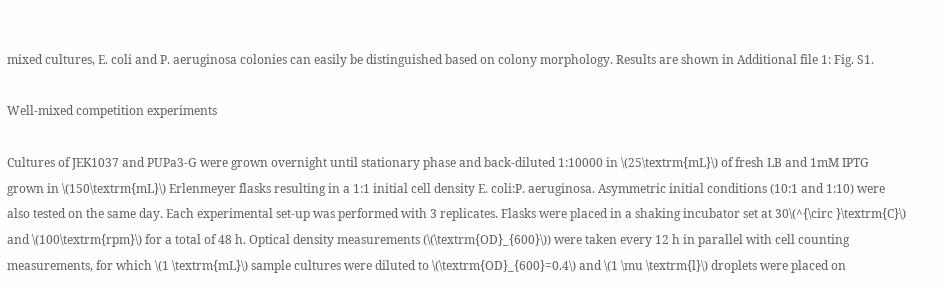mixed cultures, E. coli and P. aeruginosa colonies can easily be distinguished based on colony morphology. Results are shown in Additional file 1: Fig. S1.

Well-mixed competition experiments

Cultures of JEK1037 and PUPa3-G were grown overnight until stationary phase and back-diluted 1:10000 in \(25\textrm{mL}\) of fresh LB and 1mM IPTG grown in \(150\textrm{mL}\) Erlenmeyer flasks resulting in a 1:1 initial cell density E. coli:P. aeruginosa. Asymmetric initial conditions (10:1 and 1:10) were also tested on the same day. Each experimental set-up was performed with 3 replicates. Flasks were placed in a shaking incubator set at 30\(^{\circ }\textrm{C}\) and \(100\textrm{rpm}\) for a total of 48 h. Optical density measurements (\(\textrm{OD}_{600}\)) were taken every 12 h in parallel with cell counting measurements, for which \(1 \textrm{mL}\) sample cultures were diluted to \(\textrm{OD}_{600}=0.4\) and \(1 \mu \textrm{l}\) droplets were placed on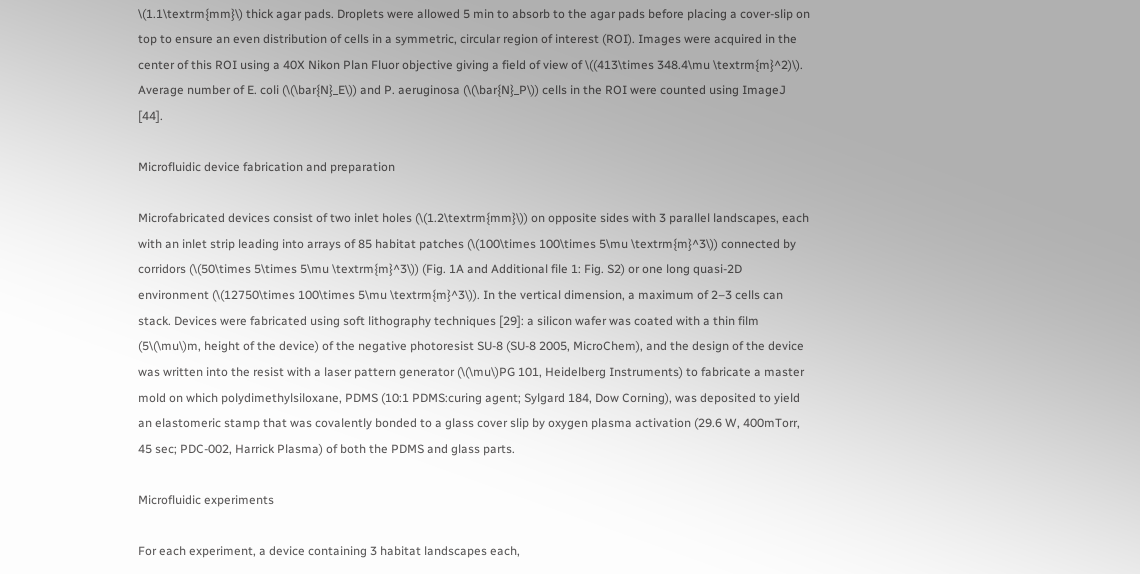\(1.1\textrm{mm}\) thick agar pads. Droplets were allowed 5 min to absorb to the agar pads before placing a cover-slip on top to ensure an even distribution of cells in a symmetric, circular region of interest (ROI). Images were acquired in the center of this ROI using a 40X Nikon Plan Fluor objective giving a field of view of \((413\times 348.4\mu \textrm{m}^2)\). Average number of E. coli (\(\bar{N}_E\)) and P. aeruginosa (\(\bar{N}_P\)) cells in the ROI were counted using ImageJ [44].

Microfluidic device fabrication and preparation

Microfabricated devices consist of two inlet holes (\(1.2\textrm{mm}\)) on opposite sides with 3 parallel landscapes, each with an inlet strip leading into arrays of 85 habitat patches (\(100\times 100\times 5\mu \textrm{m}^3\)) connected by corridors (\(50\times 5\times 5\mu \textrm{m}^3\)) (Fig. 1A and Additional file 1: Fig. S2) or one long quasi-2D environment (\(12750\times 100\times 5\mu \textrm{m}^3\)). In the vertical dimension, a maximum of 2–3 cells can stack. Devices were fabricated using soft lithography techniques [29]: a silicon wafer was coated with a thin film (5\(\mu\)m, height of the device) of the negative photoresist SU-8 (SU-8 2005, MicroChem), and the design of the device was written into the resist with a laser pattern generator (\(\mu\)PG 101, Heidelberg Instruments) to fabricate a master mold on which polydimethylsiloxane, PDMS (10:1 PDMS:curing agent; Sylgard 184, Dow Corning), was deposited to yield an elastomeric stamp that was covalently bonded to a glass cover slip by oxygen plasma activation (29.6 W, 400mTorr, 45 sec; PDC-002, Harrick Plasma) of both the PDMS and glass parts.

Microfluidic experiments

For each experiment, a device containing 3 habitat landscapes each,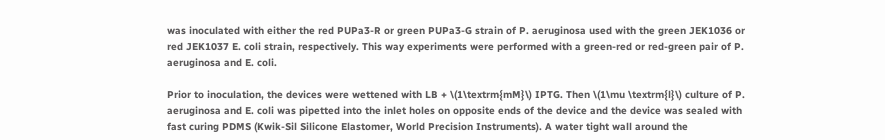was inoculated with either the red PUPa3-R or green PUPa3-G strain of P. aeruginosa used with the green JEK1036 or red JEK1037 E. coli strain, respectively. This way experiments were performed with a green-red or red-green pair of P. aeruginosa and E. coli.

Prior to inoculation, the devices were wettened with LB + \(1\textrm{mM}\) IPTG. Then \(1\mu \textrm{l}\) culture of P. aeruginosa and E. coli was pipetted into the inlet holes on opposite ends of the device and the device was sealed with fast curing PDMS (Kwik-Sil Silicone Elastomer, World Precision Instruments). A water tight wall around the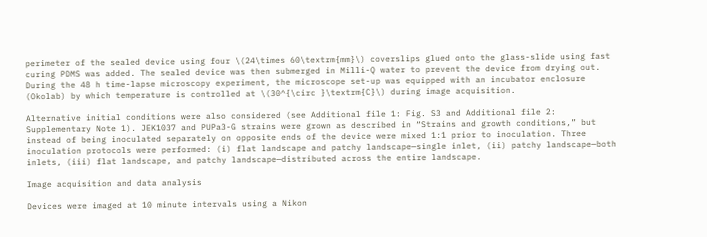perimeter of the sealed device using four \(24\times 60\textrm{mm}\) coverslips glued onto the glass-slide using fast curing PDMS was added. The sealed device was then submerged in Milli-Q water to prevent the device from drying out. During the 48 h time-lapse microscopy experiment, the microscope set-up was equipped with an incubator enclosure (Okolab) by which temperature is controlled at \(30^{\circ }\textrm{C}\) during image acquisition.

Alternative initial conditions were also considered (see Additional file 1: Fig. S3 and Additional file 2: Supplementary Note 1). JEK1037 and PUPa3-G strains were grown as described in “Strains and growth conditions,” but instead of being inoculated separately on opposite ends of the device were mixed 1:1 prior to inoculation. Three inoculation protocols were performed: (i) flat landscape and patchy landscape—single inlet, (ii) patchy landscape—both inlets, (iii) flat landscape, and patchy landscape—distributed across the entire landscape.

Image acquisition and data analysis

Devices were imaged at 10 minute intervals using a Nikon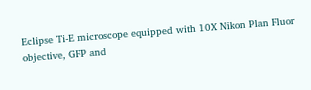Eclipse Ti-E microscope equipped with 10X Nikon Plan Fluor objective, GFP and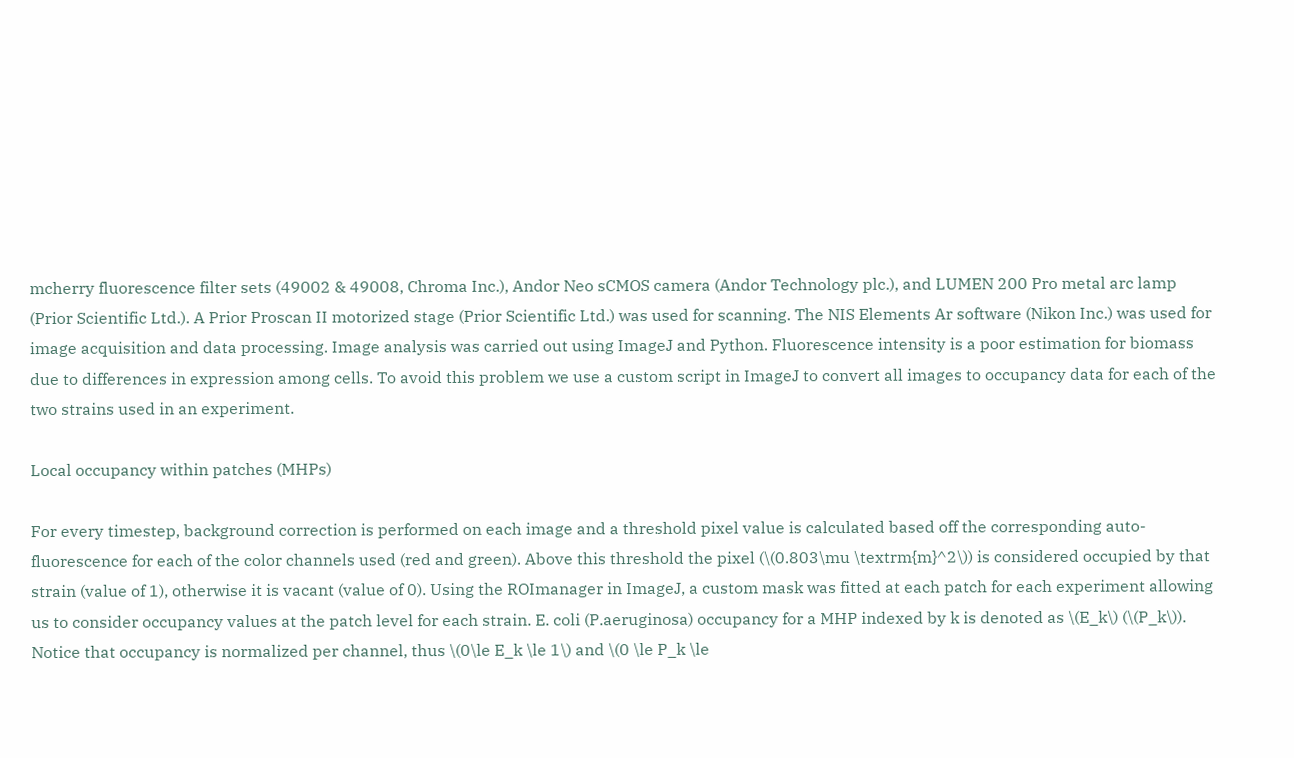mcherry fluorescence filter sets (49002 & 49008, Chroma Inc.), Andor Neo sCMOS camera (Andor Technology plc.), and LUMEN 200 Pro metal arc lamp (Prior Scientific Ltd.). A Prior Proscan II motorized stage (Prior Scientific Ltd.) was used for scanning. The NIS Elements Ar software (Nikon Inc.) was used for image acquisition and data processing. Image analysis was carried out using ImageJ and Python. Fluorescence intensity is a poor estimation for biomass due to differences in expression among cells. To avoid this problem we use a custom script in ImageJ to convert all images to occupancy data for each of the two strains used in an experiment.

Local occupancy within patches (MHPs)

For every timestep, background correction is performed on each image and a threshold pixel value is calculated based off the corresponding auto-fluorescence for each of the color channels used (red and green). Above this threshold the pixel (\(0.803\mu \textrm{m}^2\)) is considered occupied by that strain (value of 1), otherwise it is vacant (value of 0). Using the ROImanager in ImageJ, a custom mask was fitted at each patch for each experiment allowing us to consider occupancy values at the patch level for each strain. E. coli (P.aeruginosa) occupancy for a MHP indexed by k is denoted as \(E_k\) (\(P_k\)). Notice that occupancy is normalized per channel, thus \(0\le E_k \le 1\) and \(0 \le P_k \le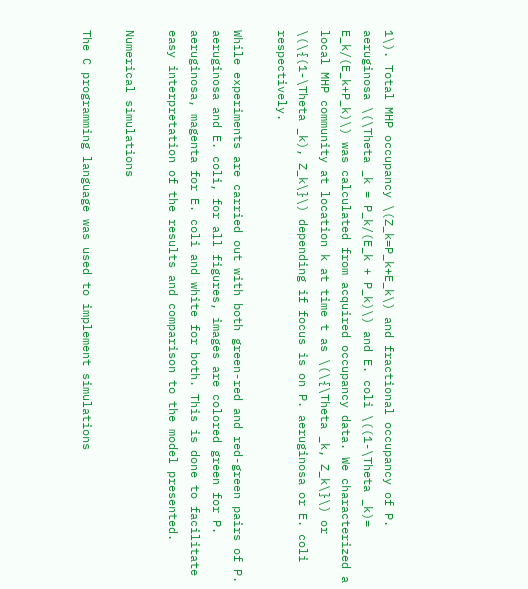1\). Total MHP occupancy \(Z_k=P_k+E_k\) and fractional occupancy of P. aeruginosa \(\Theta _k = P_k/(E_k + P_k)\) and E. coli \((1-\Theta _k)= E_k/(E_k+P_k)\) was calculated from acquired occupancy data. We characterized a local MHP community at location k at time t as \(\{\Theta _k, Z_k\}\) or \(\{(1-\Theta _k), Z_k\}\) depending if focus is on P. aeruginosa or E. coli respectively.

While experiments are carried out with both green-red and red-green pairs of P. aeruginosa and E. coli, for all figures, images are colored green for P. aeruginosa, magenta for E. coli and white for both. This is done to facilitate easy interpretation of the results and comparison to the model presented.

Numerical simulations

The C programming language was used to implement simulations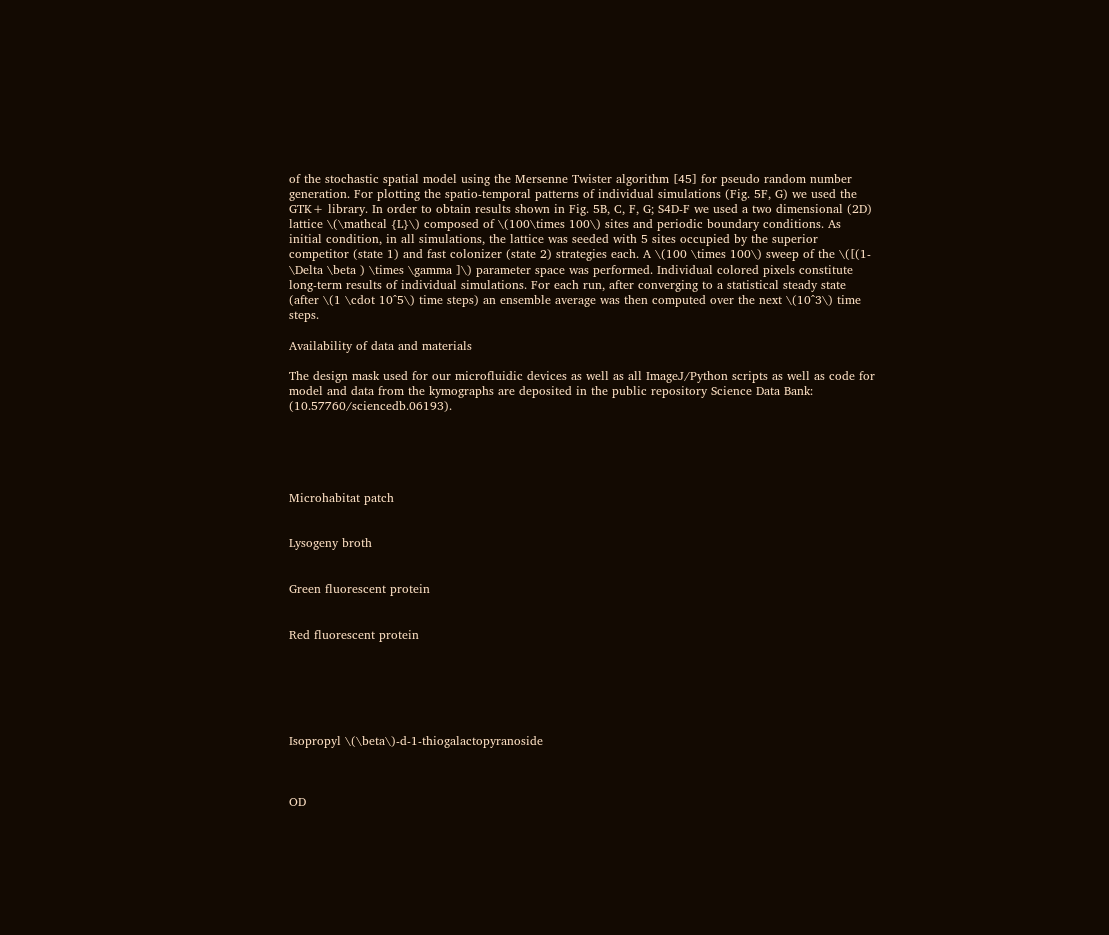of the stochastic spatial model using the Mersenne Twister algorithm [45] for pseudo random number generation. For plotting the spatio-temporal patterns of individual simulations (Fig. 5F, G) we used the GTK+ library. In order to obtain results shown in Fig. 5B, C, F, G; S4D-F we used a two dimensional (2D) lattice \(\mathcal {L}\) composed of \(100\times 100\) sites and periodic boundary conditions. As initial condition, in all simulations, the lattice was seeded with 5 sites occupied by the superior competitor (state 1) and fast colonizer (state 2) strategies each. A \(100 \times 100\) sweep of the \([(1- \Delta \beta ) \times \gamma ]\) parameter space was performed. Individual colored pixels constitute long-term results of individual simulations. For each run, after converging to a statistical steady state (after \(1 \cdot 10^5\) time steps) an ensemble average was then computed over the next \(10^3\) time steps.

Availability of data and materials

The design mask used for our microfluidic devices as well as all ImageJ/Python scripts as well as code for model and data from the kymographs are deposited in the public repository Science Data Bank: (10.57760/sciencedb.06193).





Microhabitat patch


Lysogeny broth


Green fluorescent protein


Red fluorescent protein






Isopropyl \(\beta\)-d-1-thiogalactopyranoside



OD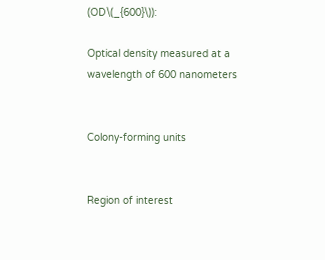(OD\(_{600}\)):

Optical density measured at a wavelength of 600 nanometers


Colony-forming units


Region of interest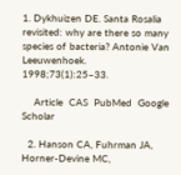1. Dykhuizen DE. Santa Rosalia revisited: why are there so many species of bacteria? Antonie Van Leeuwenhoek. 1998;73(1):25–33.

    Article  CAS  PubMed  Google Scholar

  2. Hanson CA, Fuhrman JA, Horner-Devine MC,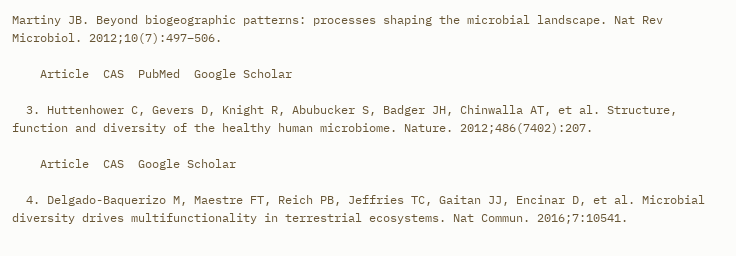Martiny JB. Beyond biogeographic patterns: processes shaping the microbial landscape. Nat Rev Microbiol. 2012;10(7):497–506.

    Article  CAS  PubMed  Google Scholar

  3. Huttenhower C, Gevers D, Knight R, Abubucker S, Badger JH, Chinwalla AT, et al. Structure, function and diversity of the healthy human microbiome. Nature. 2012;486(7402):207.

    Article  CAS  Google Scholar

  4. Delgado-Baquerizo M, Maestre FT, Reich PB, Jeffries TC, Gaitan JJ, Encinar D, et al. Microbial diversity drives multifunctionality in terrestrial ecosystems. Nat Commun. 2016;7:10541.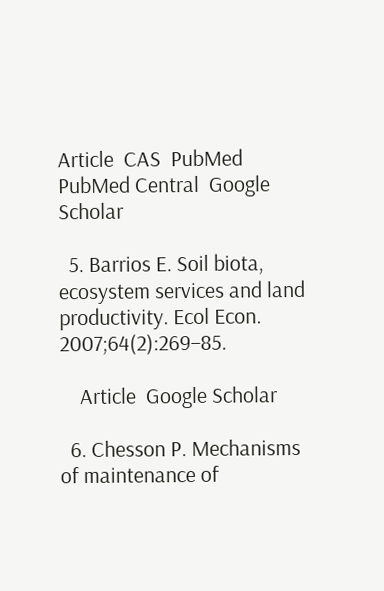Article  CAS  PubMed  PubMed Central  Google Scholar

  5. Barrios E. Soil biota, ecosystem services and land productivity. Ecol Econ. 2007;64(2):269–85.

    Article  Google Scholar

  6. Chesson P. Mechanisms of maintenance of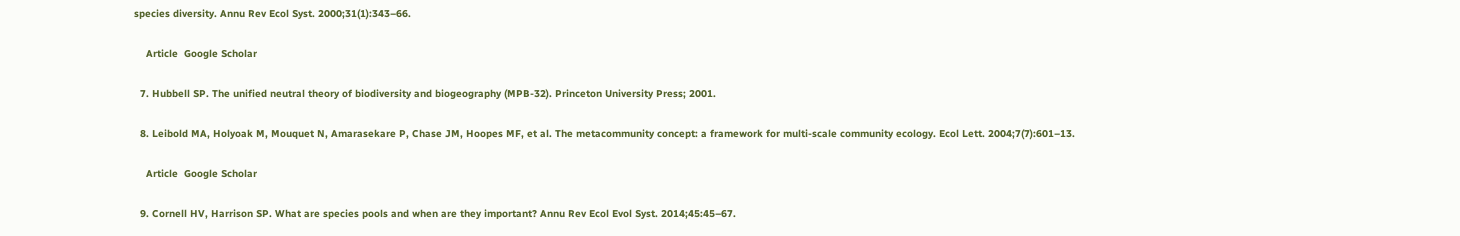species diversity. Annu Rev Ecol Syst. 2000;31(1):343–66.

    Article  Google Scholar

  7. Hubbell SP. The unified neutral theory of biodiversity and biogeography (MPB-32). Princeton University Press; 2001.

  8. Leibold MA, Holyoak M, Mouquet N, Amarasekare P, Chase JM, Hoopes MF, et al. The metacommunity concept: a framework for multi-scale community ecology. Ecol Lett. 2004;7(7):601–13.

    Article  Google Scholar

  9. Cornell HV, Harrison SP. What are species pools and when are they important? Annu Rev Ecol Evol Syst. 2014;45:45–67.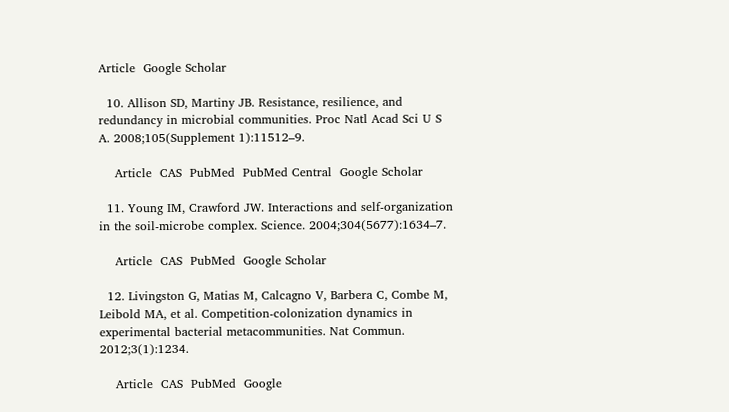Article  Google Scholar

  10. Allison SD, Martiny JB. Resistance, resilience, and redundancy in microbial communities. Proc Natl Acad Sci U S A. 2008;105(Supplement 1):11512–9.

    Article  CAS  PubMed  PubMed Central  Google Scholar

  11. Young IM, Crawford JW. Interactions and self-organization in the soil-microbe complex. Science. 2004;304(5677):1634–7.

    Article  CAS  PubMed  Google Scholar

  12. Livingston G, Matias M, Calcagno V, Barbera C, Combe M, Leibold MA, et al. Competition-colonization dynamics in experimental bacterial metacommunities. Nat Commun. 2012;3(1):1234.

    Article  CAS  PubMed  Google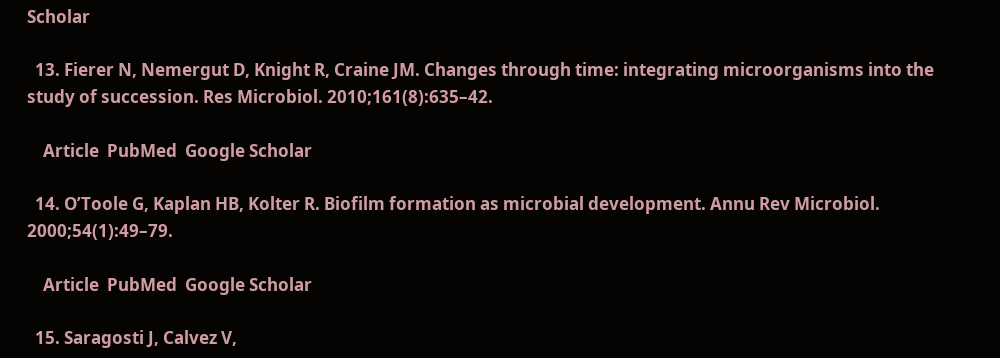Scholar

  13. Fierer N, Nemergut D, Knight R, Craine JM. Changes through time: integrating microorganisms into the study of succession. Res Microbiol. 2010;161(8):635–42.

    Article  PubMed  Google Scholar

  14. O’Toole G, Kaplan HB, Kolter R. Biofilm formation as microbial development. Annu Rev Microbiol. 2000;54(1):49–79.

    Article  PubMed  Google Scholar

  15. Saragosti J, Calvez V,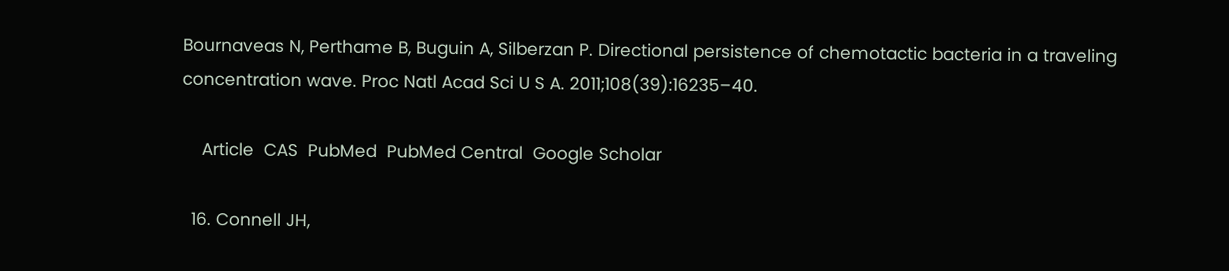Bournaveas N, Perthame B, Buguin A, Silberzan P. Directional persistence of chemotactic bacteria in a traveling concentration wave. Proc Natl Acad Sci U S A. 2011;108(39):16235–40.

    Article  CAS  PubMed  PubMed Central  Google Scholar

  16. Connell JH,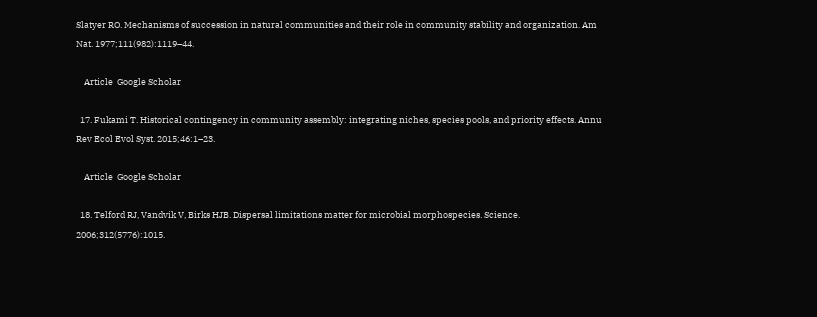Slatyer RO. Mechanisms of succession in natural communities and their role in community stability and organization. Am Nat. 1977;111(982):1119–44.

    Article  Google Scholar

  17. Fukami T. Historical contingency in community assembly: integrating niches, species pools, and priority effects. Annu Rev Ecol Evol Syst. 2015;46:1–23.

    Article  Google Scholar

  18. Telford RJ, Vandvik V, Birks HJB. Dispersal limitations matter for microbial morphospecies. Science. 2006;312(5776):1015.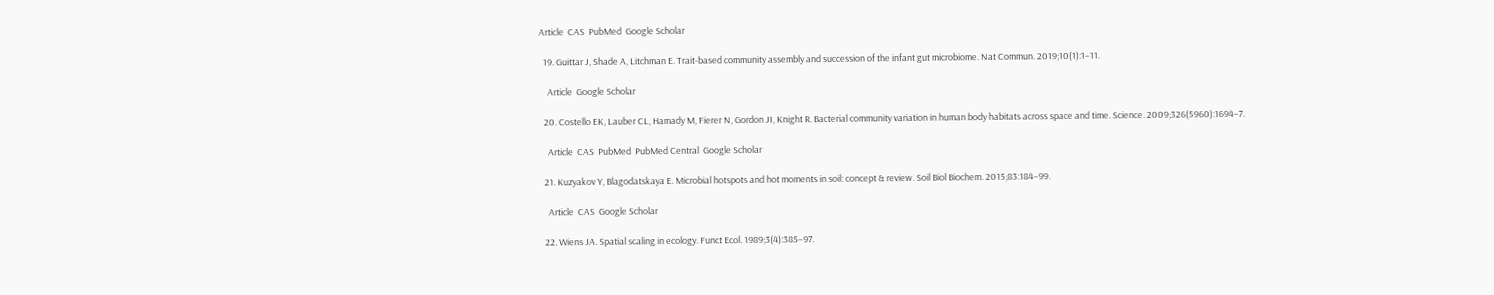Article  CAS  PubMed  Google Scholar

  19. Guittar J, Shade A, Litchman E. Trait-based community assembly and succession of the infant gut microbiome. Nat Commun. 2019;10(1):1–11.

    Article  Google Scholar

  20. Costello EK, Lauber CL, Hamady M, Fierer N, Gordon JI, Knight R. Bacterial community variation in human body habitats across space and time. Science. 2009;326(5960):1694–7.

    Article  CAS  PubMed  PubMed Central  Google Scholar

  21. Kuzyakov Y, Blagodatskaya E. Microbial hotspots and hot moments in soil: concept & review. Soil Biol Biochem. 2015;83:184–99.

    Article  CAS  Google Scholar

  22. Wiens JA. Spatial scaling in ecology. Funct Ecol. 1989;3(4):385–97.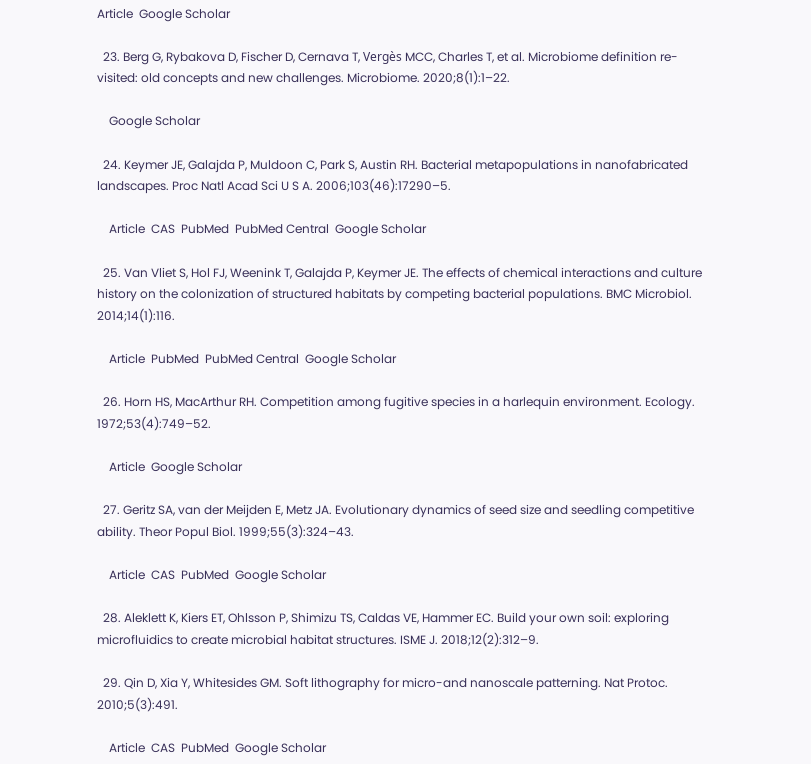Article  Google Scholar

  23. Berg G, Rybakova D, Fischer D, Cernava T, Vergès MCC, Charles T, et al. Microbiome definition re-visited: old concepts and new challenges. Microbiome. 2020;8(1):1–22.

    Google Scholar

  24. Keymer JE, Galajda P, Muldoon C, Park S, Austin RH. Bacterial metapopulations in nanofabricated landscapes. Proc Natl Acad Sci U S A. 2006;103(46):17290–5.

    Article  CAS  PubMed  PubMed Central  Google Scholar

  25. Van Vliet S, Hol FJ, Weenink T, Galajda P, Keymer JE. The effects of chemical interactions and culture history on the colonization of structured habitats by competing bacterial populations. BMC Microbiol. 2014;14(1):116.

    Article  PubMed  PubMed Central  Google Scholar

  26. Horn HS, MacArthur RH. Competition among fugitive species in a harlequin environment. Ecology. 1972;53(4):749–52.

    Article  Google Scholar

  27. Geritz SA, van der Meijden E, Metz JA. Evolutionary dynamics of seed size and seedling competitive ability. Theor Popul Biol. 1999;55(3):324–43.

    Article  CAS  PubMed  Google Scholar

  28. Aleklett K, Kiers ET, Ohlsson P, Shimizu TS, Caldas VE, Hammer EC. Build your own soil: exploring microfluidics to create microbial habitat structures. ISME J. 2018;12(2):312–9.

  29. Qin D, Xia Y, Whitesides GM. Soft lithography for micro-and nanoscale patterning. Nat Protoc. 2010;5(3):491.

    Article  CAS  PubMed  Google Scholar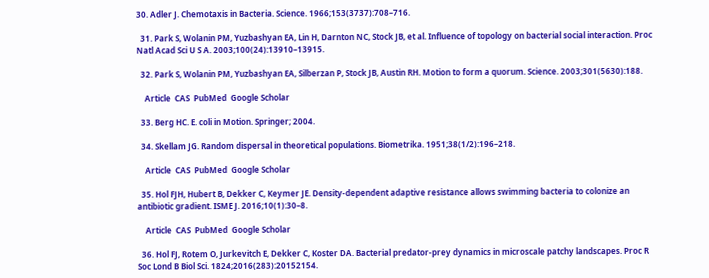30. Adler J. Chemotaxis in Bacteria. Science. 1966;153(3737):708–716.

  31. Park S, Wolanin PM, Yuzbashyan EA, Lin H, Darnton NC, Stock JB, et al. Influence of topology on bacterial social interaction. Proc Natl Acad Sci U S A. 2003;100(24):13910–13915.

  32. Park S, Wolanin PM, Yuzbashyan EA, Silberzan P, Stock JB, Austin RH. Motion to form a quorum. Science. 2003;301(5630):188.

    Article  CAS  PubMed  Google Scholar

  33. Berg HC. E. coli in Motion. Springer; 2004.

  34. Skellam JG. Random dispersal in theoretical populations. Biometrika. 1951;38(1/2):196–218.

    Article  CAS  PubMed  Google Scholar

  35. Hol FJH, Hubert B, Dekker C, Keymer JE. Density-dependent adaptive resistance allows swimming bacteria to colonize an antibiotic gradient. ISME J. 2016;10(1):30–8.

    Article  CAS  PubMed  Google Scholar

  36. Hol FJ, Rotem O, Jurkevitch E, Dekker C, Koster DA. Bacterial predator-prey dynamics in microscale patchy landscapes. Proc R Soc Lond B Biol Sci. 1824;2016(283):20152154.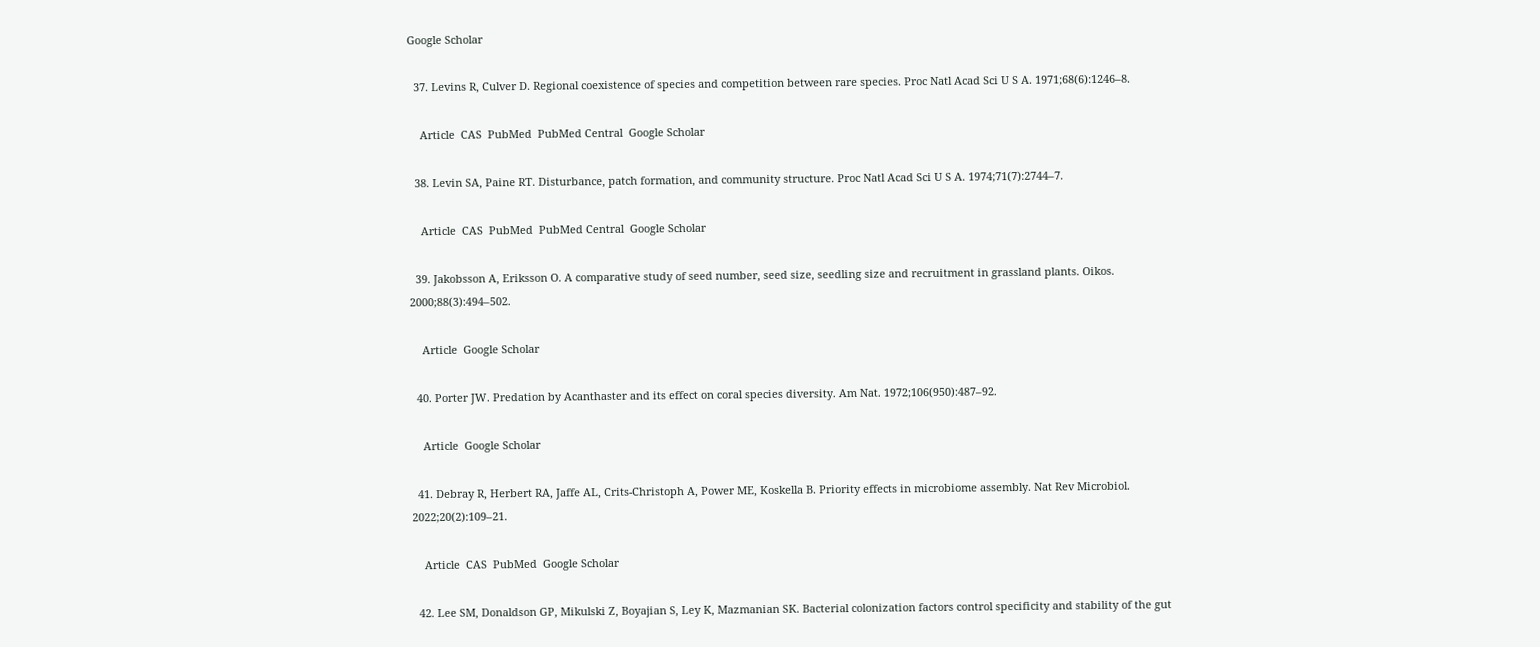Google Scholar

  37. Levins R, Culver D. Regional coexistence of species and competition between rare species. Proc Natl Acad Sci U S A. 1971;68(6):1246–8.

    Article  CAS  PubMed  PubMed Central  Google Scholar

  38. Levin SA, Paine RT. Disturbance, patch formation, and community structure. Proc Natl Acad Sci U S A. 1974;71(7):2744–7.

    Article  CAS  PubMed  PubMed Central  Google Scholar

  39. Jakobsson A, Eriksson O. A comparative study of seed number, seed size, seedling size and recruitment in grassland plants. Oikos. 2000;88(3):494–502.

    Article  Google Scholar

  40. Porter JW. Predation by Acanthaster and its effect on coral species diversity. Am Nat. 1972;106(950):487–92.

    Article  Google Scholar

  41. Debray R, Herbert RA, Jaffe AL, Crits-Christoph A, Power ME, Koskella B. Priority effects in microbiome assembly. Nat Rev Microbiol. 2022;20(2):109–21.

    Article  CAS  PubMed  Google Scholar

  42. Lee SM, Donaldson GP, Mikulski Z, Boyajian S, Ley K, Mazmanian SK. Bacterial colonization factors control specificity and stability of the gut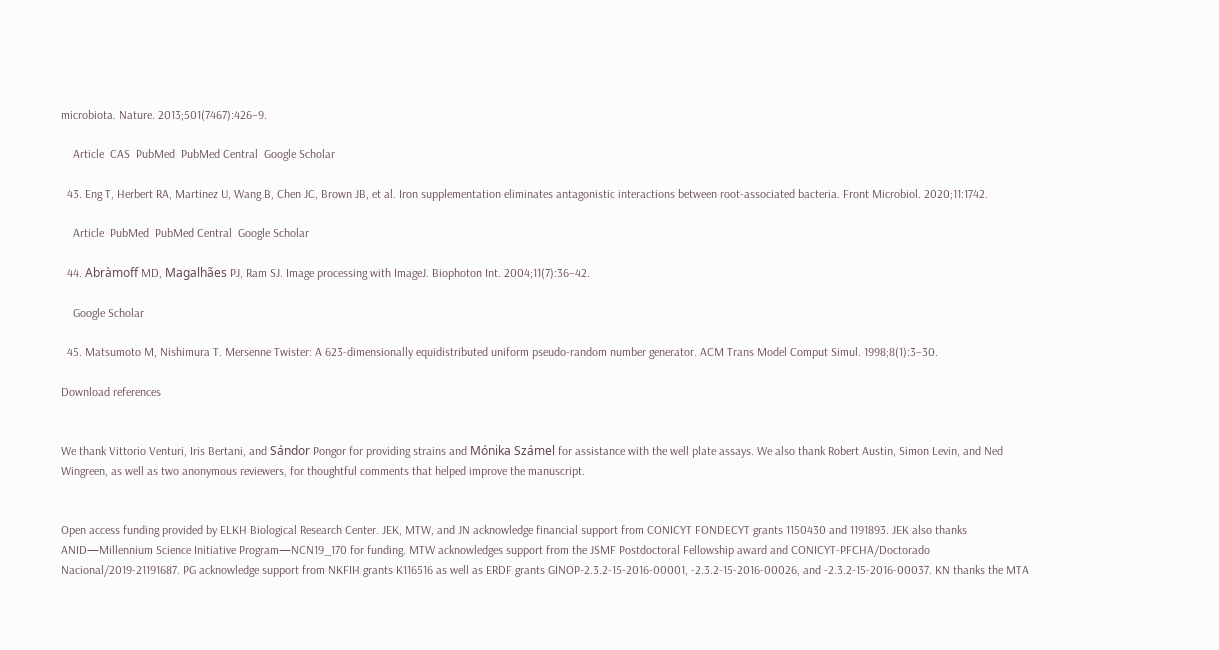microbiota. Nature. 2013;501(7467):426–9.

    Article  CAS  PubMed  PubMed Central  Google Scholar

  43. Eng T, Herbert RA, Martinez U, Wang B, Chen JC, Brown JB, et al. Iron supplementation eliminates antagonistic interactions between root-associated bacteria. Front Microbiol. 2020;11:1742.

    Article  PubMed  PubMed Central  Google Scholar

  44. Abràmoff MD, Magalhães PJ, Ram SJ. Image processing with ImageJ. Biophoton Int. 2004;11(7):36–42.

    Google Scholar

  45. Matsumoto M, Nishimura T. Mersenne Twister: A 623-dimensionally equidistributed uniform pseudo-random number generator. ACM Trans Model Comput Simul. 1998;8(1):3–30.

Download references


We thank Vittorio Venturi, Iris Bertani, and Sándor Pongor for providing strains and Mónika Számel for assistance with the well plate assays. We also thank Robert Austin, Simon Levin, and Ned Wingreen, as well as two anonymous reviewers, for thoughtful comments that helped improve the manuscript.


Open access funding provided by ELKH Biological Research Center. JEK, MTW, and JN acknowledge financial support from CONICYT FONDECYT grants 1150430 and 1191893. JEK also thanks ANID—Millennium Science Initiative Program—NCN19_170 for funding. MTW acknowledges support from the JSMF Postdoctoral Fellowship award and CONICYT-PFCHA/Doctorado Nacional/2019-21191687. PG acknowledge support from NKFIH grants K116516 as well as ERDF grants GINOP-2.3.2-15-2016-00001, -2.3.2-15-2016-00026, and -2.3.2-15-2016-00037. KN thanks the MTA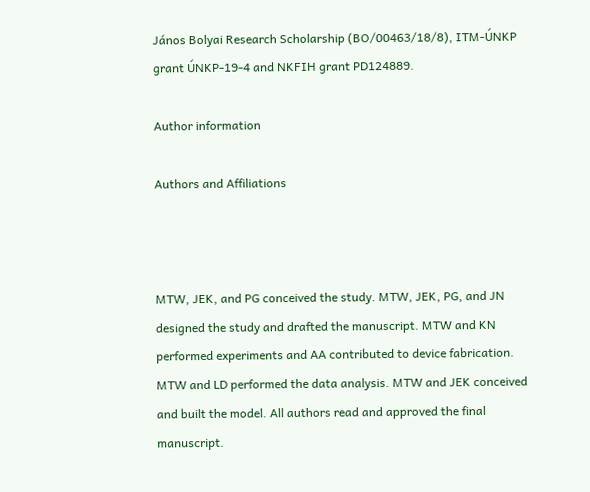János Bolyai Research Scholarship (BO/00463/18/8), ITM-ÚNKP grant ÚNKP-19-4 and NKFIH grant PD124889.

Author information

Authors and Affiliations



MTW, JEK, and PG conceived the study. MTW, JEK, PG, and JN designed the study and drafted the manuscript. MTW and KN performed experiments and AA contributed to device fabrication. MTW and LD performed the data analysis. MTW and JEK conceived and built the model. All authors read and approved the final manuscript.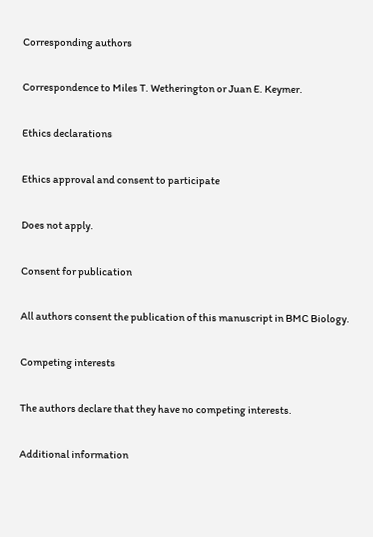Corresponding authors

Correspondence to Miles T. Wetherington or Juan E. Keymer.

Ethics declarations

Ethics approval and consent to participate

Does not apply.

Consent for publication

All authors consent the publication of this manuscript in BMC Biology.

Competing interests

The authors declare that they have no competing interests.

Additional information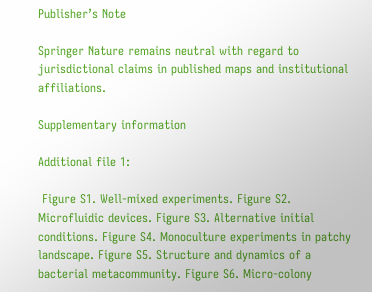Publisher’s Note

Springer Nature remains neutral with regard to jurisdictional claims in published maps and institutional affiliations.

Supplementary information

Additional file 1:

 Figure S1. Well-mixed experiments. Figure S2. Microfluidic devices. Figure S3. Alternative initial conditions. Figure S4. Monoculture experiments in patchy landscape. Figure S5. Structure and dynamics of a bacterial metacommunity. Figure S6. Micro-colony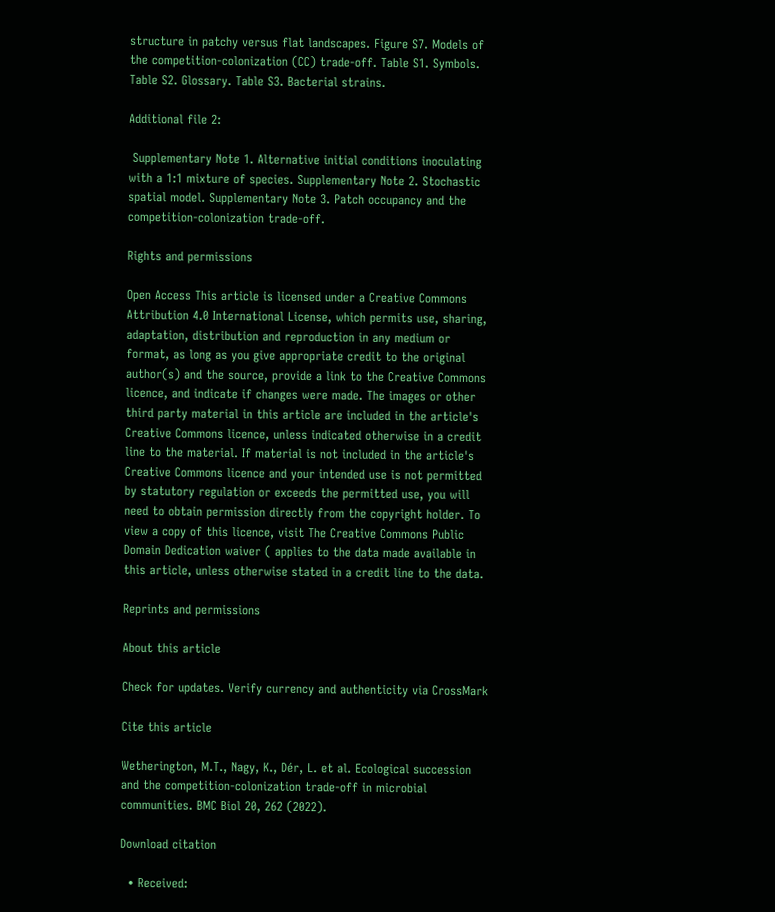structure in patchy versus flat landscapes. Figure S7. Models of the competition-colonization (CC) trade-off. Table S1. Symbols. Table S2. Glossary. Table S3. Bacterial strains.

Additional file 2:

 Supplementary Note 1. Alternative initial conditions inoculating with a 1:1 mixture of species. Supplementary Note 2. Stochastic spatial model. Supplementary Note 3. Patch occupancy and the competition-colonization trade-off.

Rights and permissions

Open Access This article is licensed under a Creative Commons Attribution 4.0 International License, which permits use, sharing, adaptation, distribution and reproduction in any medium or format, as long as you give appropriate credit to the original author(s) and the source, provide a link to the Creative Commons licence, and indicate if changes were made. The images or other third party material in this article are included in the article's Creative Commons licence, unless indicated otherwise in a credit line to the material. If material is not included in the article's Creative Commons licence and your intended use is not permitted by statutory regulation or exceeds the permitted use, you will need to obtain permission directly from the copyright holder. To view a copy of this licence, visit The Creative Commons Public Domain Dedication waiver ( applies to the data made available in this article, unless otherwise stated in a credit line to the data.

Reprints and permissions

About this article

Check for updates. Verify currency and authenticity via CrossMark

Cite this article

Wetherington, M.T., Nagy, K., Dér, L. et al. Ecological succession and the competition-colonization trade-off in microbial communities. BMC Biol 20, 262 (2022).

Download citation

  • Received: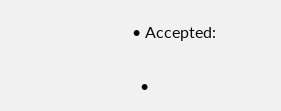• Accepted:

  •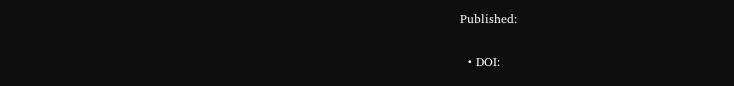Published:

  • DOI: